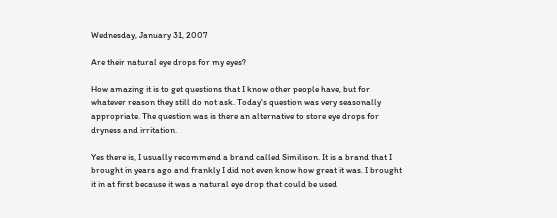Wednesday, January 31, 2007

Are their natural eye drops for my eyes?

How amazing it is to get questions that I know other people have, but for whatever reason they still do not ask. Today's question was very seasonally appropriate. The question was is there an alternative to store eye drops for dryness and irritation.

Yes there is, I usually recommend a brand called Similison. It is a brand that I brought in years ago and frankly I did not even know how great it was. I brought it in at first because it was a natural eye drop that could be used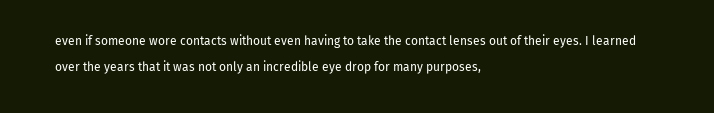even if someone wore contacts without even having to take the contact lenses out of their eyes. I learned over the years that it was not only an incredible eye drop for many purposes,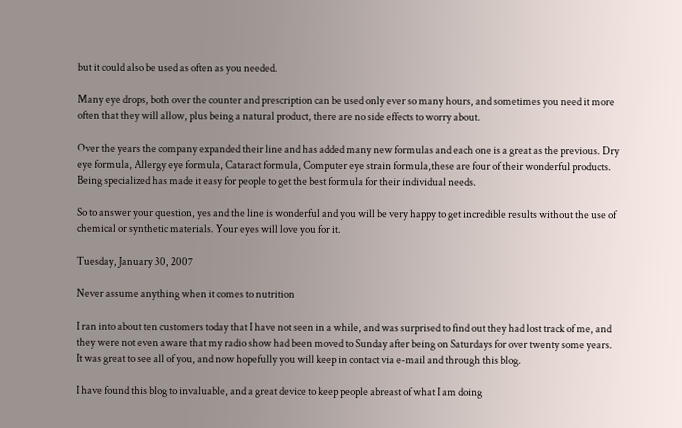but it could also be used as often as you needed.

Many eye drops, both over the counter and prescription can be used only ever so many hours, and sometimes you need it more often that they will allow, plus being a natural product, there are no side effects to worry about.

Over the years the company expanded their line and has added many new formulas and each one is a great as the previous. Dry eye formula, Allergy eye formula, Cataract formula, Computer eye strain formula,these are four of their wonderful products. Being specialized has made it easy for people to get the best formula for their individual needs.

So to answer your question, yes and the line is wonderful and you will be very happy to get incredible results without the use of chemical or synthetic materials. Your eyes will love you for it.

Tuesday, January 30, 2007

Never assume anything when it comes to nutrition

I ran into about ten customers today that I have not seen in a while, and was surprised to find out they had lost track of me, and they were not even aware that my radio show had been moved to Sunday after being on Saturdays for over twenty some years. It was great to see all of you, and now hopefully you will keep in contact via e-mail and through this blog.

I have found this blog to invaluable, and a great device to keep people abreast of what I am doing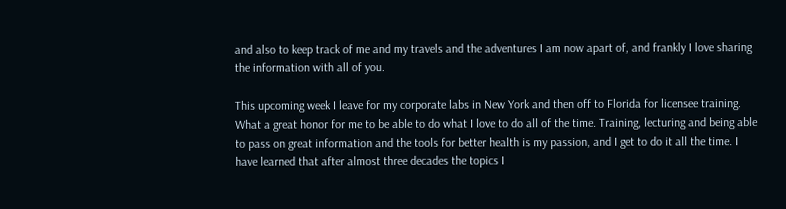and also to keep track of me and my travels and the adventures I am now apart of, and frankly I love sharing the information with all of you.

This upcoming week I leave for my corporate labs in New York and then off to Florida for licensee training. What a great honor for me to be able to do what I love to do all of the time. Training, lecturing and being able to pass on great information and the tools for better health is my passion, and I get to do it all the time. I have learned that after almost three decades the topics I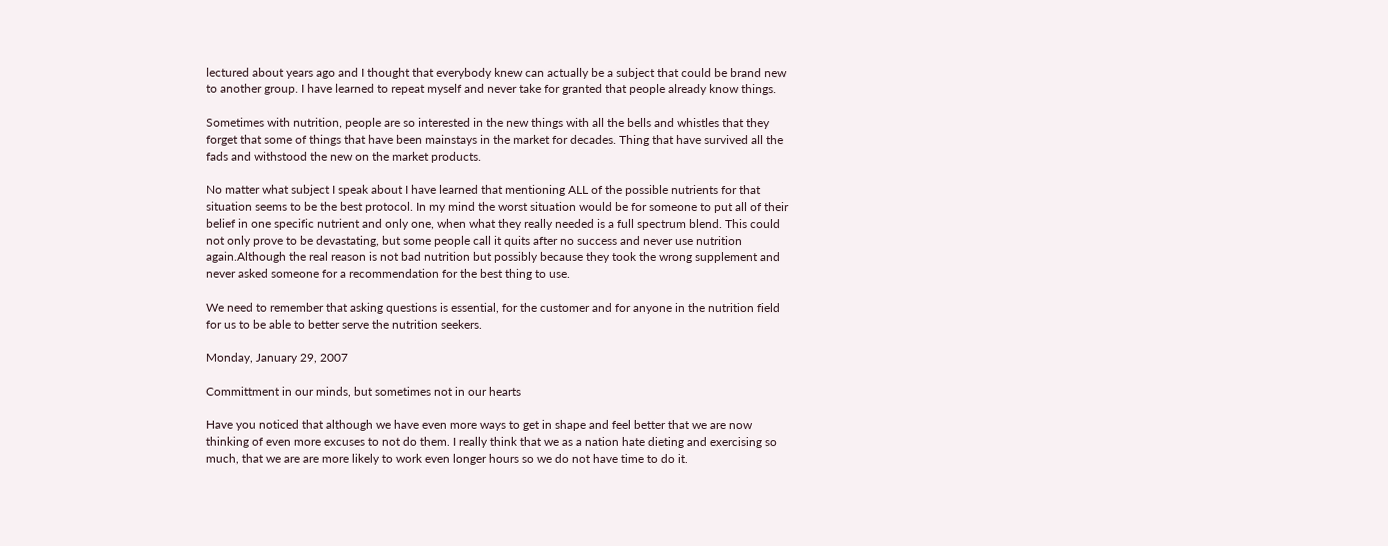lectured about years ago and I thought that everybody knew can actually be a subject that could be brand new to another group. I have learned to repeat myself and never take for granted that people already know things.

Sometimes with nutrition, people are so interested in the new things with all the bells and whistles that they forget that some of things that have been mainstays in the market for decades. Thing that have survived all the fads and withstood the new on the market products.

No matter what subject I speak about I have learned that mentioning ALL of the possible nutrients for that situation seems to be the best protocol. In my mind the worst situation would be for someone to put all of their belief in one specific nutrient and only one, when what they really needed is a full spectrum blend. This could not only prove to be devastating, but some people call it quits after no success and never use nutrition again.Although the real reason is not bad nutrition but possibly because they took the wrong supplement and never asked someone for a recommendation for the best thing to use.

We need to remember that asking questions is essential, for the customer and for anyone in the nutrition field for us to be able to better serve the nutrition seekers.

Monday, January 29, 2007

Committment in our minds, but sometimes not in our hearts

Have you noticed that although we have even more ways to get in shape and feel better that we are now thinking of even more excuses to not do them. I really think that we as a nation hate dieting and exercising so much, that we are are more likely to work even longer hours so we do not have time to do it.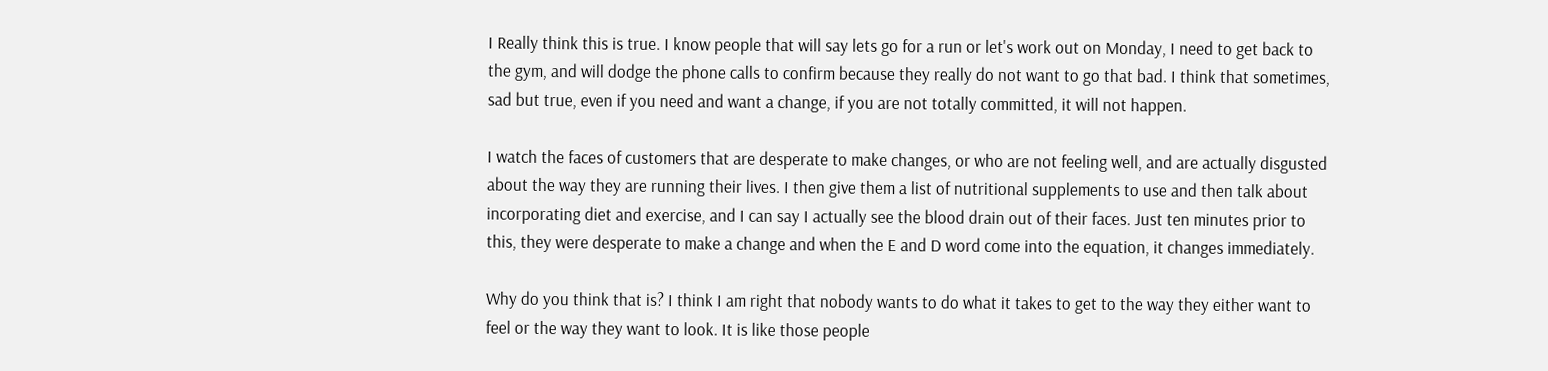I Really think this is true. I know people that will say lets go for a run or let's work out on Monday, I need to get back to the gym, and will dodge the phone calls to confirm because they really do not want to go that bad. I think that sometimes, sad but true, even if you need and want a change, if you are not totally committed, it will not happen.

I watch the faces of customers that are desperate to make changes, or who are not feeling well, and are actually disgusted about the way they are running their lives. I then give them a list of nutritional supplements to use and then talk about incorporating diet and exercise, and I can say I actually see the blood drain out of their faces. Just ten minutes prior to this, they were desperate to make a change and when the E and D word come into the equation, it changes immediately.

Why do you think that is? I think I am right that nobody wants to do what it takes to get to the way they either want to feel or the way they want to look. It is like those people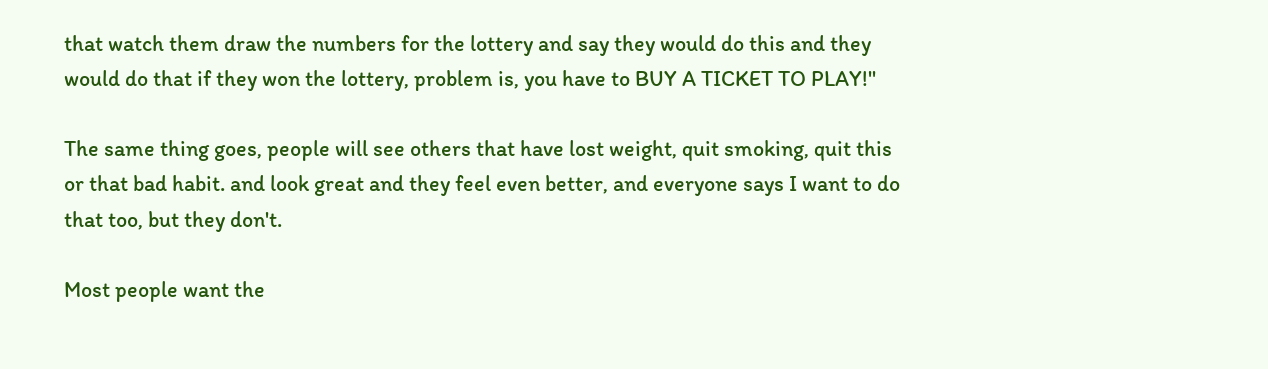that watch them draw the numbers for the lottery and say they would do this and they would do that if they won the lottery, problem is, you have to BUY A TICKET TO PLAY!''

The same thing goes, people will see others that have lost weight, quit smoking, quit this or that bad habit. and look great and they feel even better, and everyone says I want to do that too, but they don't.

Most people want the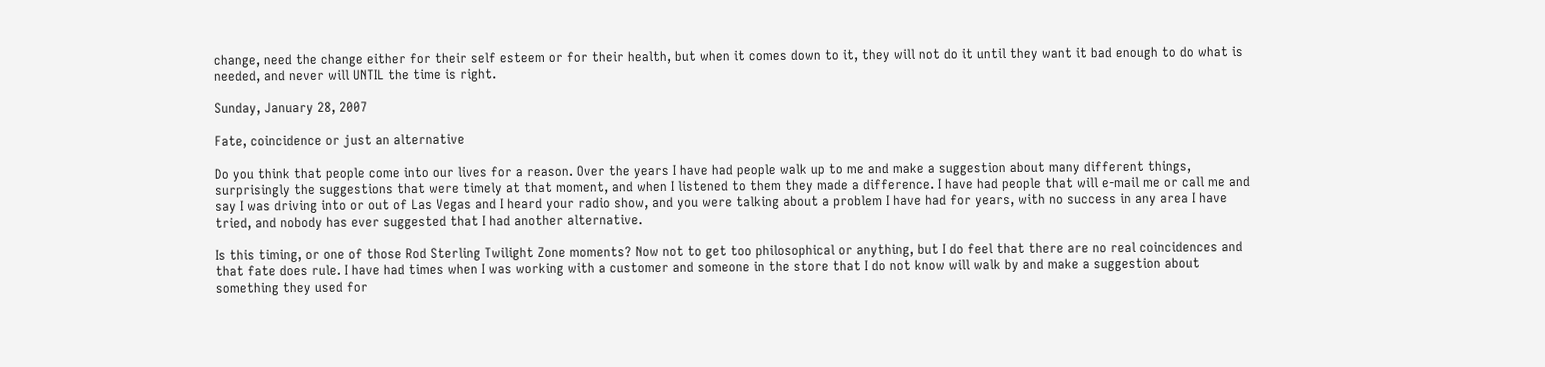change, need the change either for their self esteem or for their health, but when it comes down to it, they will not do it until they want it bad enough to do what is needed, and never will UNTIL the time is right.

Sunday, January 28, 2007

Fate, coincidence or just an alternative

Do you think that people come into our lives for a reason. Over the years I have had people walk up to me and make a suggestion about many different things, surprisingly the suggestions that were timely at that moment, and when I listened to them they made a difference. I have had people that will e-mail me or call me and say I was driving into or out of Las Vegas and I heard your radio show, and you were talking about a problem I have had for years, with no success in any area I have tried, and nobody has ever suggested that I had another alternative.

Is this timing, or one of those Rod Sterling Twilight Zone moments? Now not to get too philosophical or anything, but I do feel that there are no real coincidences and that fate does rule. I have had times when I was working with a customer and someone in the store that I do not know will walk by and make a suggestion about something they used for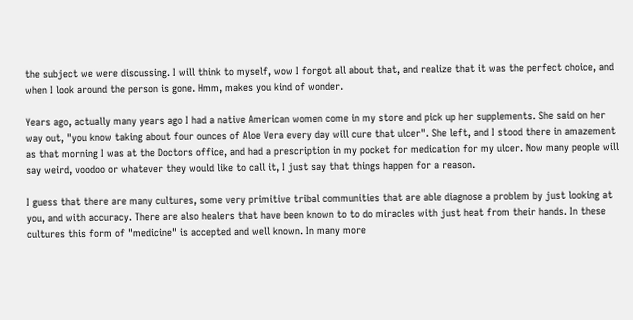the subject we were discussing. I will think to myself, wow I forgot all about that, and realize that it was the perfect choice, and when I look around the person is gone. Hmm, makes you kind of wonder.

Years ago, actually many years ago I had a native American women come in my store and pick up her supplements. She said on her way out, "you know taking about four ounces of Aloe Vera every day will cure that ulcer". She left, and I stood there in amazement as that morning I was at the Doctors office, and had a prescription in my pocket for medication for my ulcer. Now many people will say weird, voodoo or whatever they would like to call it, I just say that things happen for a reason.

I guess that there are many cultures, some very primitive tribal communities that are able diagnose a problem by just looking at you, and with accuracy. There are also healers that have been known to to do miracles with just heat from their hands. In these cultures this form of "medicine" is accepted and well known. In many more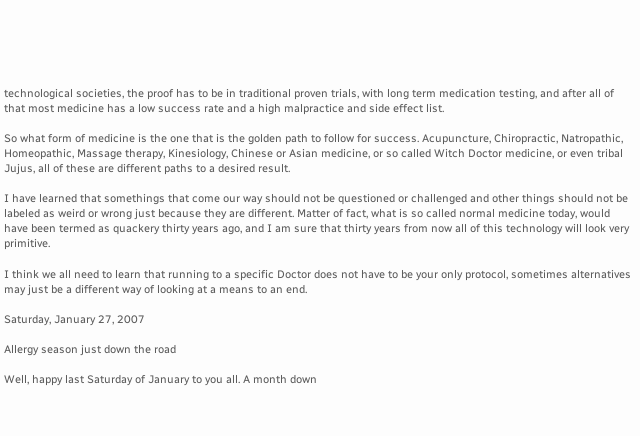technological societies, the proof has to be in traditional proven trials, with long term medication testing, and after all of that most medicine has a low success rate and a high malpractice and side effect list.

So what form of medicine is the one that is the golden path to follow for success. Acupuncture, Chiropractic, Natropathic, Homeopathic, Massage therapy, Kinesiology, Chinese or Asian medicine, or so called Witch Doctor medicine, or even tribal Jujus, all of these are different paths to a desired result.

I have learned that somethings that come our way should not be questioned or challenged and other things should not be labeled as weird or wrong just because they are different. Matter of fact, what is so called normal medicine today, would have been termed as quackery thirty years ago, and I am sure that thirty years from now all of this technology will look very primitive.

I think we all need to learn that running to a specific Doctor does not have to be your only protocol, sometimes alternatives may just be a different way of looking at a means to an end.

Saturday, January 27, 2007

Allergy season just down the road

Well, happy last Saturday of January to you all. A month down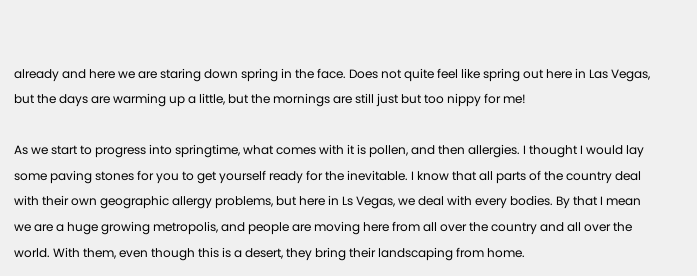already and here we are staring down spring in the face. Does not quite feel like spring out here in Las Vegas, but the days are warming up a little, but the mornings are still just but too nippy for me!

As we start to progress into springtime, what comes with it is pollen, and then allergies. I thought I would lay some paving stones for you to get yourself ready for the inevitable. I know that all parts of the country deal with their own geographic allergy problems, but here in Ls Vegas, we deal with every bodies. By that I mean we are a huge growing metropolis, and people are moving here from all over the country and all over the world. With them, even though this is a desert, they bring their landscaping from home.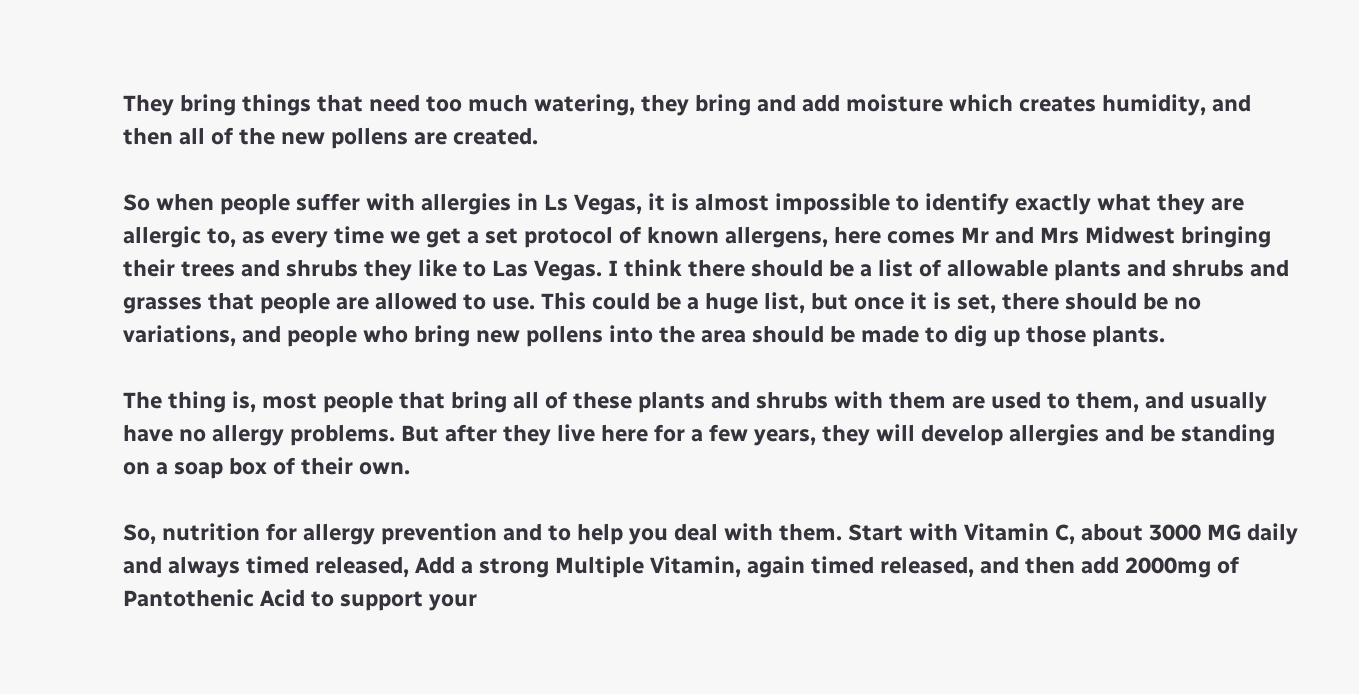They bring things that need too much watering, they bring and add moisture which creates humidity, and then all of the new pollens are created.

So when people suffer with allergies in Ls Vegas, it is almost impossible to identify exactly what they are allergic to, as every time we get a set protocol of known allergens, here comes Mr and Mrs Midwest bringing their trees and shrubs they like to Las Vegas. I think there should be a list of allowable plants and shrubs and grasses that people are allowed to use. This could be a huge list, but once it is set, there should be no variations, and people who bring new pollens into the area should be made to dig up those plants.

The thing is, most people that bring all of these plants and shrubs with them are used to them, and usually have no allergy problems. But after they live here for a few years, they will develop allergies and be standing on a soap box of their own.

So, nutrition for allergy prevention and to help you deal with them. Start with Vitamin C, about 3000 MG daily and always timed released, Add a strong Multiple Vitamin, again timed released, and then add 2000mg of Pantothenic Acid to support your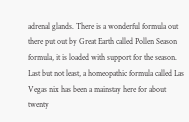adrenal glands. There is a wonderful formula out there put out by Great Earth called Pollen Season formula, it is loaded with support for the season. Last but not least, a homeopathic formula called Las Vegas nix has been a mainstay here for about twenty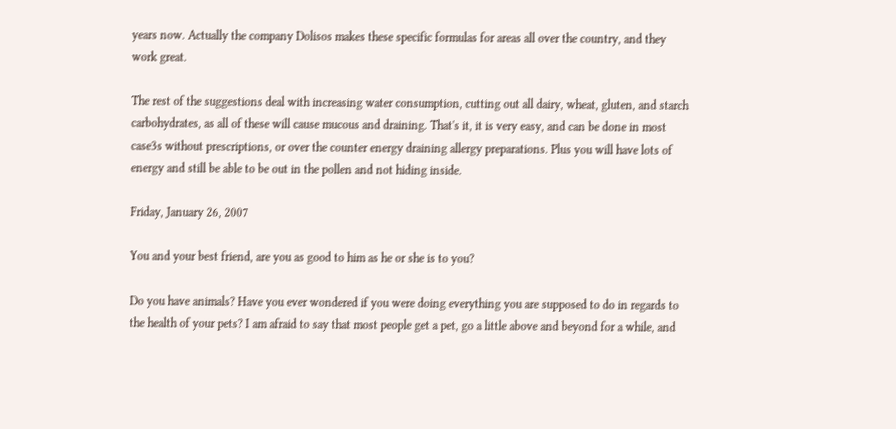years now. Actually the company Dolisos makes these specific formulas for areas all over the country, and they work great.

The rest of the suggestions deal with increasing water consumption, cutting out all dairy, wheat, gluten, and starch carbohydrates, as all of these will cause mucous and draining. That's it, it is very easy, and can be done in most case3s without prescriptions, or over the counter energy draining allergy preparations. Plus you will have lots of energy and still be able to be out in the pollen and not hiding inside.

Friday, January 26, 2007

You and your best friend, are you as good to him as he or she is to you?

Do you have animals? Have you ever wondered if you were doing everything you are supposed to do in regards to the health of your pets? I am afraid to say that most people get a pet, go a little above and beyond for a while, and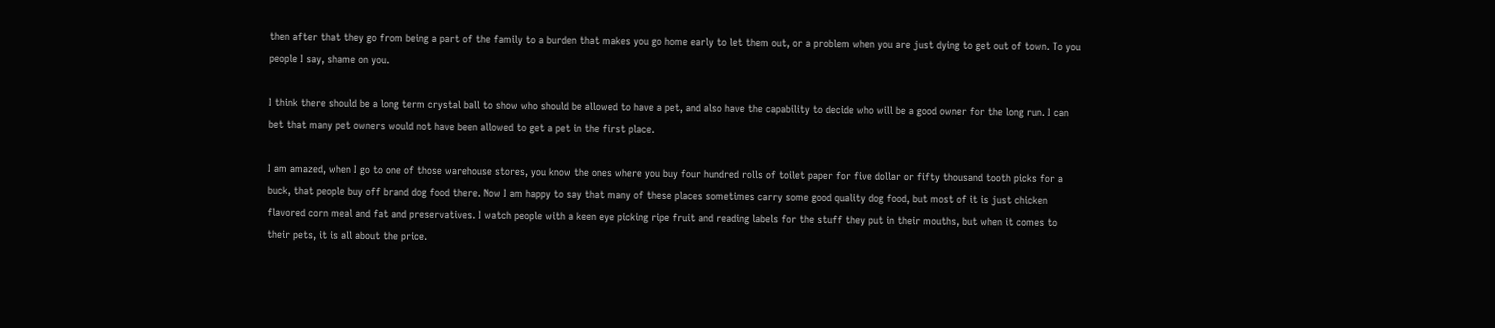then after that they go from being a part of the family to a burden that makes you go home early to let them out, or a problem when you are just dying to get out of town. To you people I say, shame on you.

I think there should be a long term crystal ball to show who should be allowed to have a pet, and also have the capability to decide who will be a good owner for the long run. I can bet that many pet owners would not have been allowed to get a pet in the first place.

I am amazed, when I go to one of those warehouse stores, you know the ones where you buy four hundred rolls of toilet paper for five dollar or fifty thousand tooth picks for a buck, that people buy off brand dog food there. Now I am happy to say that many of these places sometimes carry some good quality dog food, but most of it is just chicken flavored corn meal and fat and preservatives. I watch people with a keen eye picking ripe fruit and reading labels for the stuff they put in their mouths, but when it comes to their pets, it is all about the price.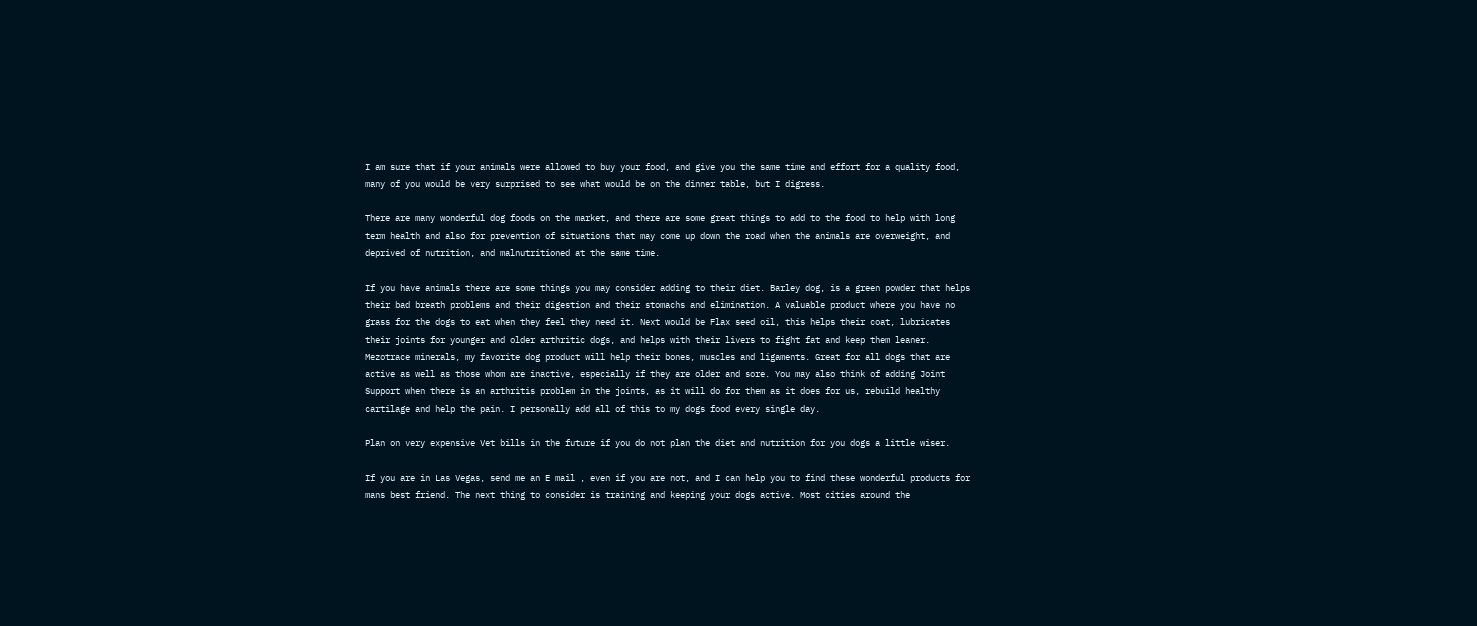I am sure that if your animals were allowed to buy your food, and give you the same time and effort for a quality food, many of you would be very surprised to see what would be on the dinner table, but I digress.

There are many wonderful dog foods on the market, and there are some great things to add to the food to help with long term health and also for prevention of situations that may come up down the road when the animals are overweight, and deprived of nutrition, and malnutritioned at the same time.

If you have animals there are some things you may consider adding to their diet. Barley dog, is a green powder that helps their bad breath problems and their digestion and their stomachs and elimination. A valuable product where you have no grass for the dogs to eat when they feel they need it. Next would be Flax seed oil, this helps their coat, lubricates their joints for younger and older arthritic dogs, and helps with their livers to fight fat and keep them leaner. Mezotrace minerals, my favorite dog product will help their bones, muscles and ligaments. Great for all dogs that are active as well as those whom are inactive, especially if they are older and sore. You may also think of adding Joint Support when there is an arthritis problem in the joints, as it will do for them as it does for us, rebuild healthy cartilage and help the pain. I personally add all of this to my dogs food every single day.

Plan on very expensive Vet bills in the future if you do not plan the diet and nutrition for you dogs a little wiser.

If you are in Las Vegas, send me an E mail , even if you are not, and I can help you to find these wonderful products for mans best friend. The next thing to consider is training and keeping your dogs active. Most cities around the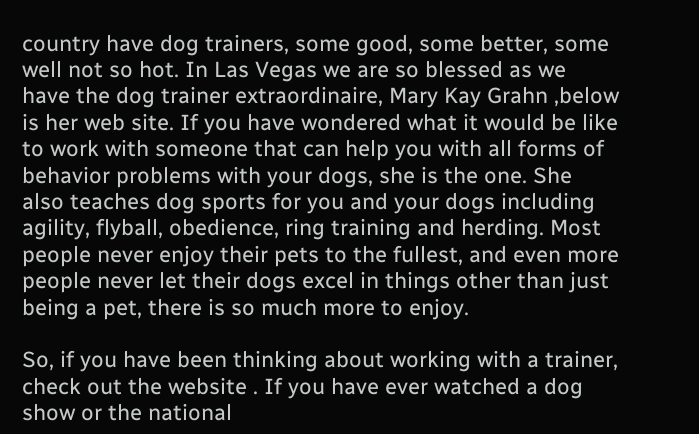country have dog trainers, some good, some better, some well not so hot. In Las Vegas we are so blessed as we have the dog trainer extraordinaire, Mary Kay Grahn ,below is her web site. If you have wondered what it would be like to work with someone that can help you with all forms of behavior problems with your dogs, she is the one. She also teaches dog sports for you and your dogs including agility, flyball, obedience, ring training and herding. Most people never enjoy their pets to the fullest, and even more people never let their dogs excel in things other than just being a pet, there is so much more to enjoy.

So, if you have been thinking about working with a trainer, check out the website . If you have ever watched a dog show or the national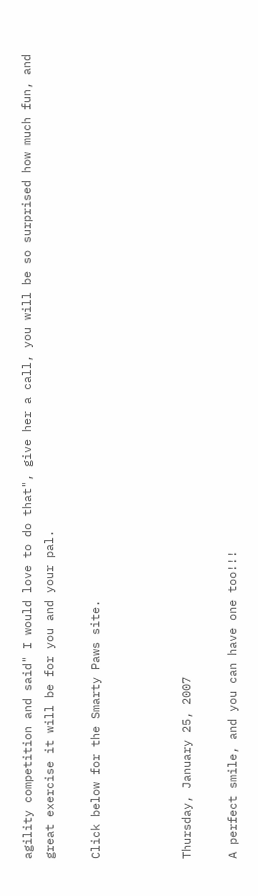agility competition and said" I would love to do that", give her a call, you will be so surprised how much fun, and great exercise it will be for you and your pal.

Click below for the Smarty Paws site.



Thursday, January 25, 2007

A perfect smile, and you can have one too!!!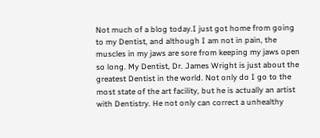Not much of a blog today.I just got home from going to my Dentist, and although I am not in pain, the muscles in my jaws are sore from keeping my jaws open so long. My Dentist, Dr. James Wright is just about the greatest Dentist in the world. Not only do I go to the most state of the art facility, but he is actually an artist with Dentistry. He not only can correct a unhealthy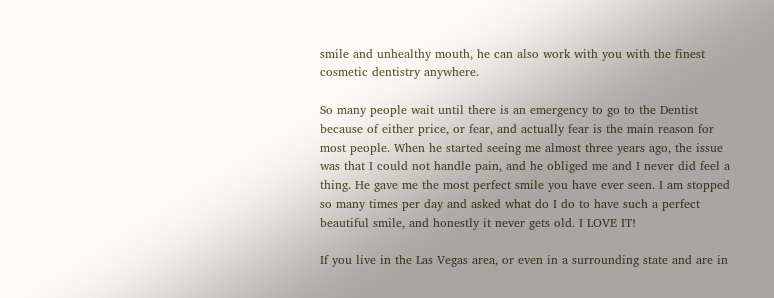smile and unhealthy mouth, he can also work with you with the finest cosmetic dentistry anywhere.

So many people wait until there is an emergency to go to the Dentist because of either price, or fear, and actually fear is the main reason for most people. When he started seeing me almost three years ago, the issue was that I could not handle pain, and he obliged me and I never did feel a thing. He gave me the most perfect smile you have ever seen. I am stopped so many times per day and asked what do I do to have such a perfect beautiful smile, and honestly it never gets old. I LOVE IT!

If you live in the Las Vegas area, or even in a surrounding state and are in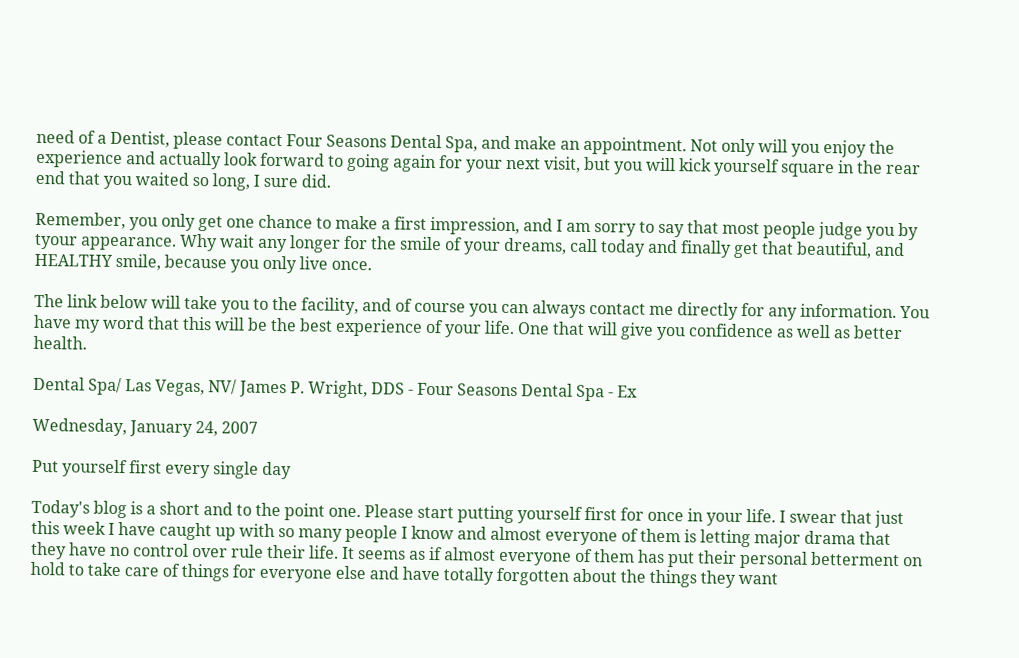need of a Dentist, please contact Four Seasons Dental Spa, and make an appointment. Not only will you enjoy the experience and actually look forward to going again for your next visit, but you will kick yourself square in the rear end that you waited so long, I sure did.

Remember, you only get one chance to make a first impression, and I am sorry to say that most people judge you by tyour appearance. Why wait any longer for the smile of your dreams, call today and finally get that beautiful, and HEALTHY smile, because you only live once.

The link below will take you to the facility, and of course you can always contact me directly for any information. You have my word that this will be the best experience of your life. One that will give you confidence as well as better health.

Dental Spa/ Las Vegas, NV/ James P. Wright, DDS - Four Seasons Dental Spa - Ex

Wednesday, January 24, 2007

Put yourself first every single day

Today's blog is a short and to the point one. Please start putting yourself first for once in your life. I swear that just this week I have caught up with so many people I know and almost everyone of them is letting major drama that they have no control over rule their life. It seems as if almost everyone of them has put their personal betterment on hold to take care of things for everyone else and have totally forgotten about the things they want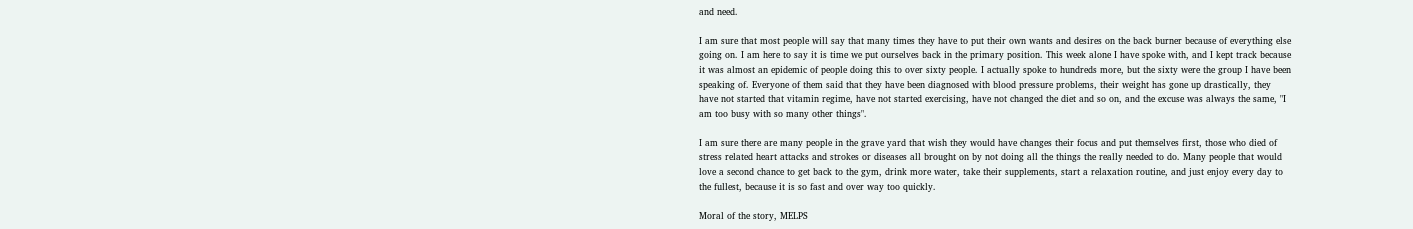and need.

I am sure that most people will say that many times they have to put their own wants and desires on the back burner because of everything else going on. I am here to say it is time we put ourselves back in the primary position. This week alone I have spoke with, and I kept track because it was almost an epidemic of people doing this to over sixty people. I actually spoke to hundreds more, but the sixty were the group I have been speaking of. Everyone of them said that they have been diagnosed with blood pressure problems, their weight has gone up drastically, they have not started that vitamin regime, have not started exercising, have not changed the diet and so on, and the excuse was always the same, "I am too busy with so many other things".

I am sure there are many people in the grave yard that wish they would have changes their focus and put themselves first, those who died of stress related heart attacks and strokes or diseases all brought on by not doing all the things the really needed to do. Many people that would love a second chance to get back to the gym, drink more water, take their supplements, start a relaxation routine, and just enjoy every day to the fullest, because it is so fast and over way too quickly.

Moral of the story, MELPS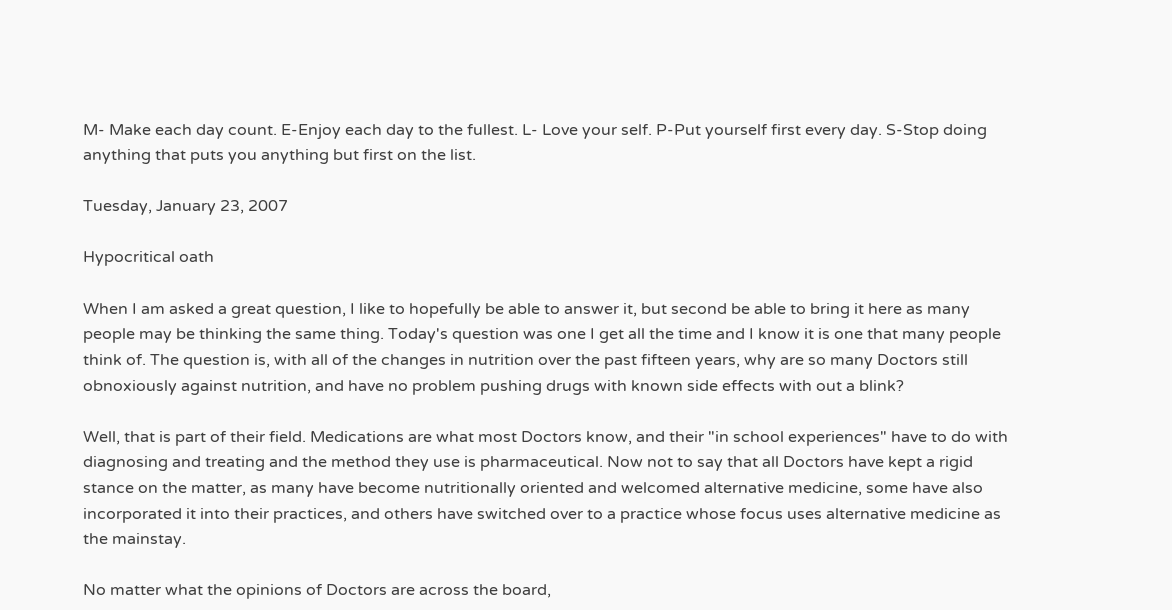M- Make each day count. E-Enjoy each day to the fullest. L- Love your self. P-Put yourself first every day. S-Stop doing anything that puts you anything but first on the list.

Tuesday, January 23, 2007

Hypocritical oath

When I am asked a great question, I like to hopefully be able to answer it, but second be able to bring it here as many people may be thinking the same thing. Today's question was one I get all the time and I know it is one that many people think of. The question is, with all of the changes in nutrition over the past fifteen years, why are so many Doctors still obnoxiously against nutrition, and have no problem pushing drugs with known side effects with out a blink?

Well, that is part of their field. Medications are what most Doctors know, and their "in school experiences" have to do with diagnosing and treating and the method they use is pharmaceutical. Now not to say that all Doctors have kept a rigid stance on the matter, as many have become nutritionally oriented and welcomed alternative medicine, some have also incorporated it into their practices, and others have switched over to a practice whose focus uses alternative medicine as the mainstay.

No matter what the opinions of Doctors are across the board,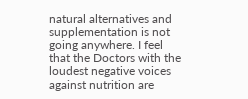natural alternatives and supplementation is not going anywhere. I feel that the Doctors with the loudest negative voices against nutrition are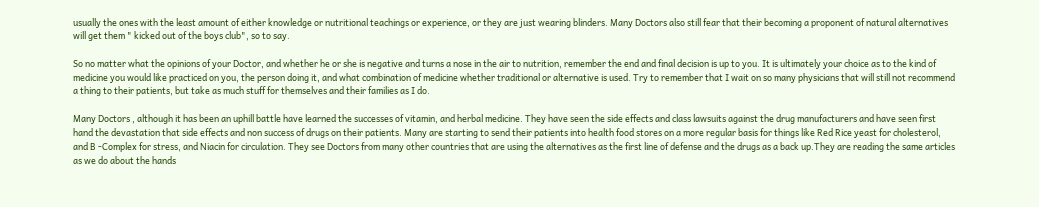usually the ones with the least amount of either knowledge or nutritional teachings or experience, or they are just wearing blinders. Many Doctors also still fear that their becoming a proponent of natural alternatives will get them " kicked out of the boys club", so to say.

So no matter what the opinions of your Doctor, and whether he or she is negative and turns a nose in the air to nutrition, remember the end and final decision is up to you. It is ultimately your choice as to the kind of medicine you would like practiced on you, the person doing it, and what combination of medicine whether traditional or alternative is used. Try to remember that I wait on so many physicians that will still not recommend a thing to their patients, but take as much stuff for themselves and their families as I do.

Many Doctors , although it has been an uphill battle have learned the successes of vitamin, and herbal medicine. They have seen the side effects and class lawsuits against the drug manufacturers and have seen first hand the devastation that side effects and non success of drugs on their patients. Many are starting to send their patients into health food stores on a more regular basis for things like Red Rice yeast for cholesterol, and B -Complex for stress, and Niacin for circulation. They see Doctors from many other countries that are using the alternatives as the first line of defense and the drugs as a back up.They are reading the same articles as we do about the hands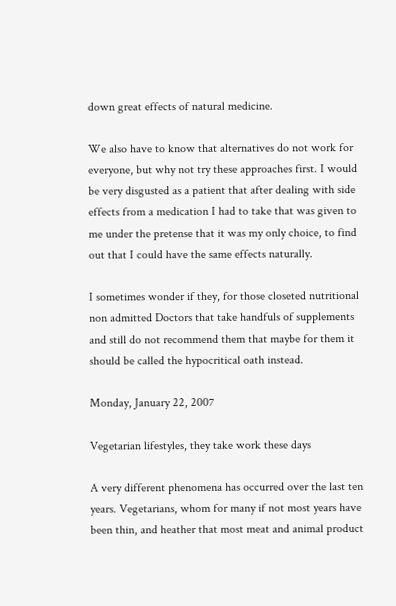down great effects of natural medicine.

We also have to know that alternatives do not work for everyone, but why not try these approaches first. I would be very disgusted as a patient that after dealing with side effects from a medication I had to take that was given to me under the pretense that it was my only choice, to find out that I could have the same effects naturally.

I sometimes wonder if they, for those closeted nutritional non admitted Doctors that take handfuls of supplements and still do not recommend them that maybe for them it should be called the hypocritical oath instead.

Monday, January 22, 2007

Vegetarian lifestyles, they take work these days

A very different phenomena has occurred over the last ten years. Vegetarians, whom for many if not most years have been thin, and heather that most meat and animal product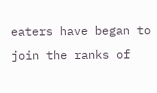eaters have began to join the ranks of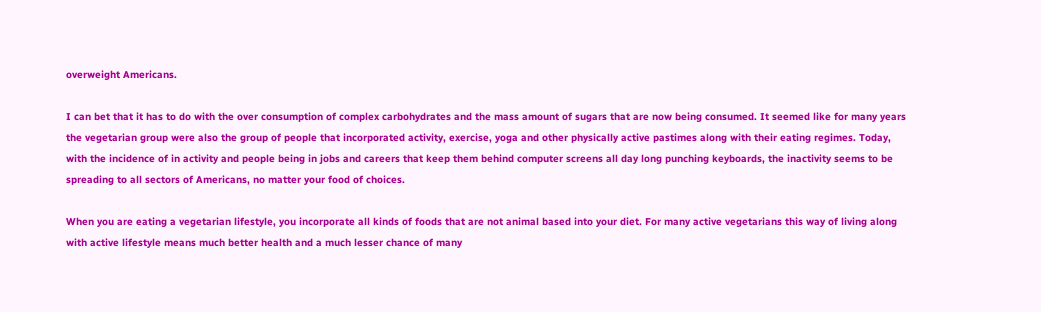overweight Americans.

I can bet that it has to do with the over consumption of complex carbohydrates and the mass amount of sugars that are now being consumed. It seemed like for many years the vegetarian group were also the group of people that incorporated activity, exercise, yoga and other physically active pastimes along with their eating regimes. Today, with the incidence of in activity and people being in jobs and careers that keep them behind computer screens all day long punching keyboards, the inactivity seems to be spreading to all sectors of Americans, no matter your food of choices.

When you are eating a vegetarian lifestyle, you incorporate all kinds of foods that are not animal based into your diet. For many active vegetarians this way of living along with active lifestyle means much better health and a much lesser chance of many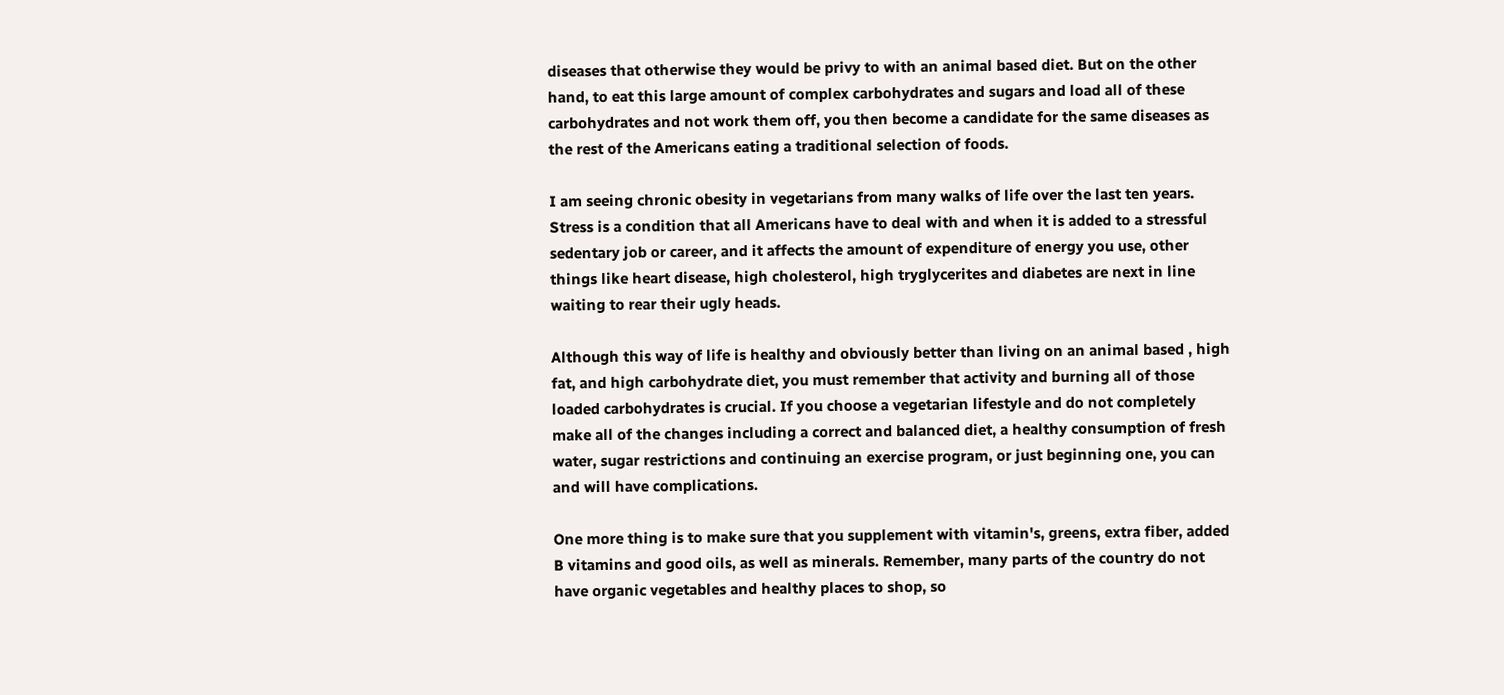diseases that otherwise they would be privy to with an animal based diet. But on the other hand, to eat this large amount of complex carbohydrates and sugars and load all of these carbohydrates and not work them off, you then become a candidate for the same diseases as the rest of the Americans eating a traditional selection of foods.

I am seeing chronic obesity in vegetarians from many walks of life over the last ten years. Stress is a condition that all Americans have to deal with and when it is added to a stressful sedentary job or career, and it affects the amount of expenditure of energy you use, other things like heart disease, high cholesterol, high tryglycerites and diabetes are next in line waiting to rear their ugly heads.

Although this way of life is healthy and obviously better than living on an animal based , high fat, and high carbohydrate diet, you must remember that activity and burning all of those loaded carbohydrates is crucial. If you choose a vegetarian lifestyle and do not completely make all of the changes including a correct and balanced diet, a healthy consumption of fresh water, sugar restrictions and continuing an exercise program, or just beginning one, you can and will have complications.

One more thing is to make sure that you supplement with vitamin's, greens, extra fiber, added B vitamins and good oils, as well as minerals. Remember, many parts of the country do not have organic vegetables and healthy places to shop, so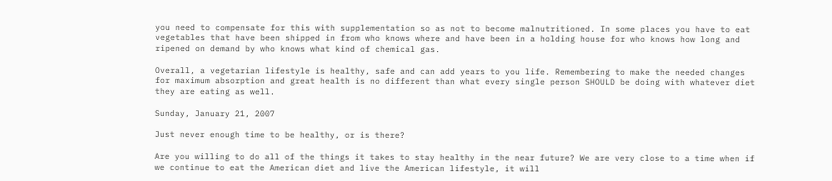you need to compensate for this with supplementation so as not to become malnutritioned. In some places you have to eat vegetables that have been shipped in from who knows where and have been in a holding house for who knows how long and ripened on demand by who knows what kind of chemical gas.

Overall, a vegetarian lifestyle is healthy, safe and can add years to you life. Remembering to make the needed changes for maximum absorption and great health is no different than what every single person SHOULD be doing with whatever diet they are eating as well.

Sunday, January 21, 2007

Just never enough time to be healthy, or is there?

Are you willing to do all of the things it takes to stay healthy in the near future? We are very close to a time when if we continue to eat the American diet and live the American lifestyle, it will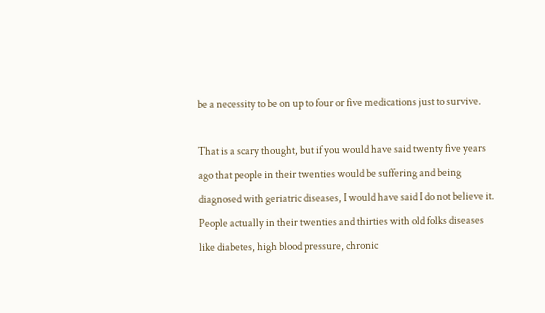be a necessity to be on up to four or five medications just to survive.

That is a scary thought, but if you would have said twenty five years ago that people in their twenties would be suffering and being diagnosed with geriatric diseases, I would have said I do not believe it. People actually in their twenties and thirties with old folks diseases like diabetes, high blood pressure, chronic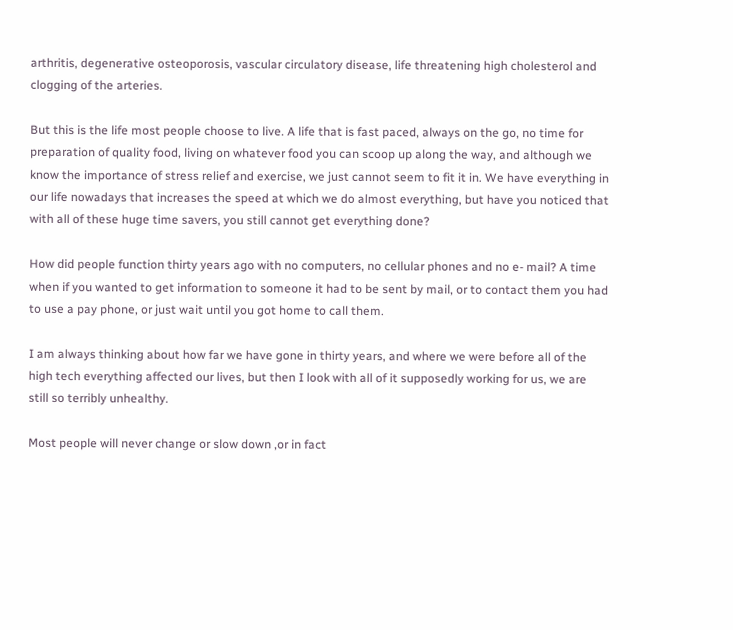arthritis, degenerative osteoporosis, vascular circulatory disease, life threatening high cholesterol and clogging of the arteries.

But this is the life most people choose to live. A life that is fast paced, always on the go, no time for preparation of quality food, living on whatever food you can scoop up along the way, and although we know the importance of stress relief and exercise, we just cannot seem to fit it in. We have everything in our life nowadays that increases the speed at which we do almost everything, but have you noticed that with all of these huge time savers, you still cannot get everything done?

How did people function thirty years ago with no computers, no cellular phones and no e- mail? A time when if you wanted to get information to someone it had to be sent by mail, or to contact them you had to use a pay phone, or just wait until you got home to call them.

I am always thinking about how far we have gone in thirty years, and where we were before all of the high tech everything affected our lives, but then I look with all of it supposedly working for us, we are still so terribly unhealthy.

Most people will never change or slow down ,or in fact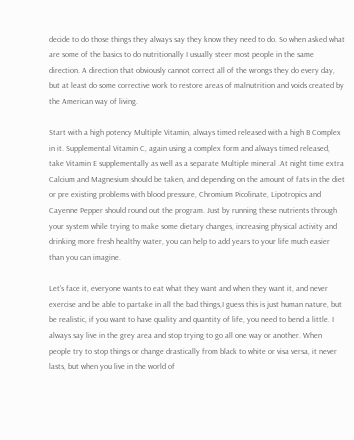decide to do those things they always say they know they need to do. So when asked what are some of the basics to do nutritionally I usually steer most people in the same direction. A direction that obviously cannot correct all of the wrongs they do every day, but at least do some corrective work to restore areas of malnutrition and voids created by the American way of living.

Start with a high potency Multiple Vitamin, always timed released with a high B Complex in it. Supplemental Vitamin C, again using a complex form and always timed released, take Vitamin E supplementally as well as a separate Multiple mineral .At night time extra Calcium and Magnesium should be taken, and depending on the amount of fats in the diet or pre existing problems with blood pressure, Chromium Picolinate, Lipotropics and Cayenne Pepper should round out the program. Just by running these nutrients through your system while trying to make some dietary changes, increasing physical activity and drinking more fresh healthy water, you can help to add years to your life much easier than you can imagine.

Let's face it, everyone wants to eat what they want and when they want it, and never exercise and be able to partake in all the bad things,I guess this is just human nature, but be realistic, if you want to have quality and quantity of life, you need to bend a little. I always say live in the grey area and stop trying to go all one way or another. When people try to stop things or change drastically from black to white or visa versa, it never lasts, but when you live in the world of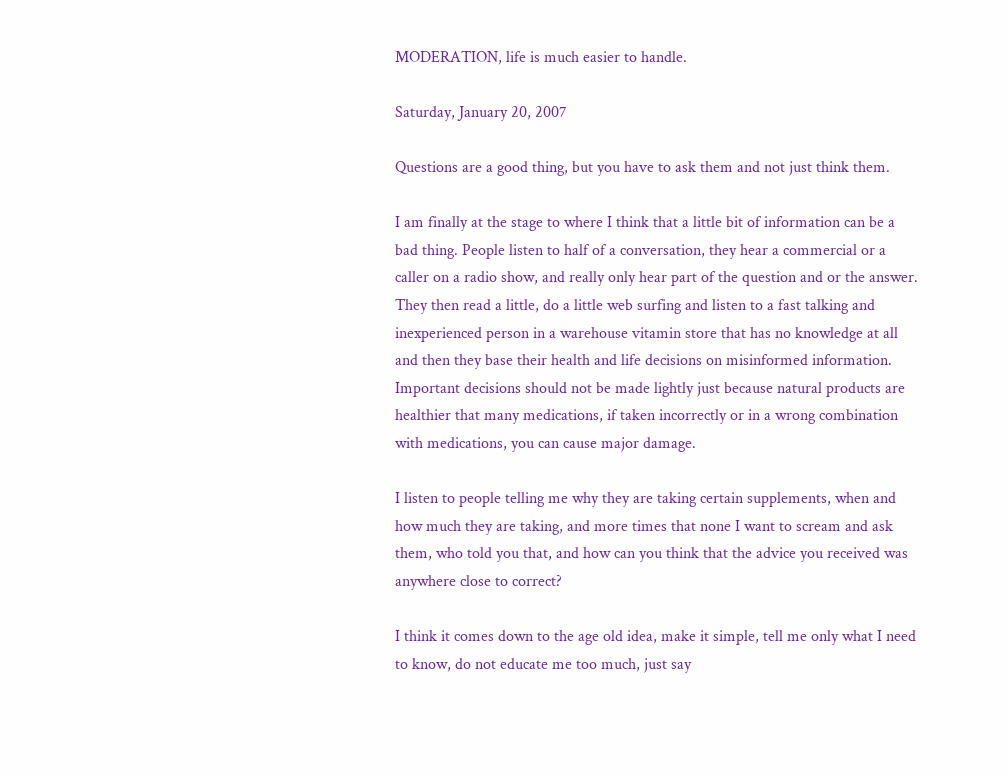MODERATION, life is much easier to handle.

Saturday, January 20, 2007

Questions are a good thing, but you have to ask them and not just think them.

I am finally at the stage to where I think that a little bit of information can be a bad thing. People listen to half of a conversation, they hear a commercial or a caller on a radio show, and really only hear part of the question and or the answer. They then read a little, do a little web surfing and listen to a fast talking and inexperienced person in a warehouse vitamin store that has no knowledge at all and then they base their health and life decisions on misinformed information. Important decisions should not be made lightly just because natural products are healthier that many medications, if taken incorrectly or in a wrong combination with medications, you can cause major damage.

I listen to people telling me why they are taking certain supplements, when and how much they are taking, and more times that none I want to scream and ask them, who told you that, and how can you think that the advice you received was anywhere close to correct?

I think it comes down to the age old idea, make it simple, tell me only what I need to know, do not educate me too much, just say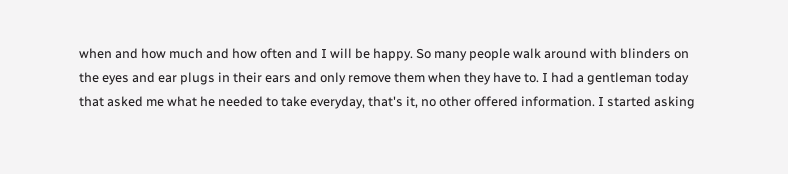when and how much and how often and I will be happy. So many people walk around with blinders on the eyes and ear plugs in their ears and only remove them when they have to. I had a gentleman today that asked me what he needed to take everyday, that's it, no other offered information. I started asking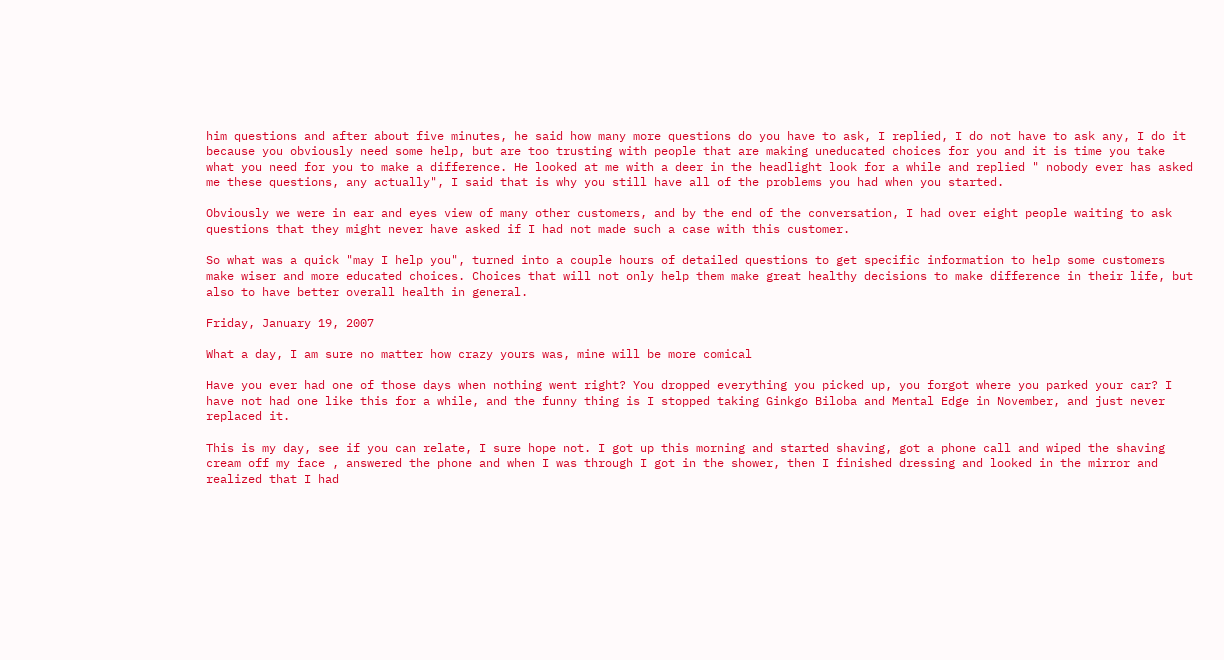him questions and after about five minutes, he said how many more questions do you have to ask, I replied, I do not have to ask any, I do it because you obviously need some help, but are too trusting with people that are making uneducated choices for you and it is time you take what you need for you to make a difference. He looked at me with a deer in the headlight look for a while and replied " nobody ever has asked me these questions, any actually", I said that is why you still have all of the problems you had when you started.

Obviously we were in ear and eyes view of many other customers, and by the end of the conversation, I had over eight people waiting to ask questions that they might never have asked if I had not made such a case with this customer.

So what was a quick "may I help you", turned into a couple hours of detailed questions to get specific information to help some customers make wiser and more educated choices. Choices that will not only help them make great healthy decisions to make difference in their life, but also to have better overall health in general.

Friday, January 19, 2007

What a day, I am sure no matter how crazy yours was, mine will be more comical

Have you ever had one of those days when nothing went right? You dropped everything you picked up, you forgot where you parked your car? I have not had one like this for a while, and the funny thing is I stopped taking Ginkgo Biloba and Mental Edge in November, and just never replaced it.

This is my day, see if you can relate, I sure hope not. I got up this morning and started shaving, got a phone call and wiped the shaving cream off my face , answered the phone and when I was through I got in the shower, then I finished dressing and looked in the mirror and realized that I had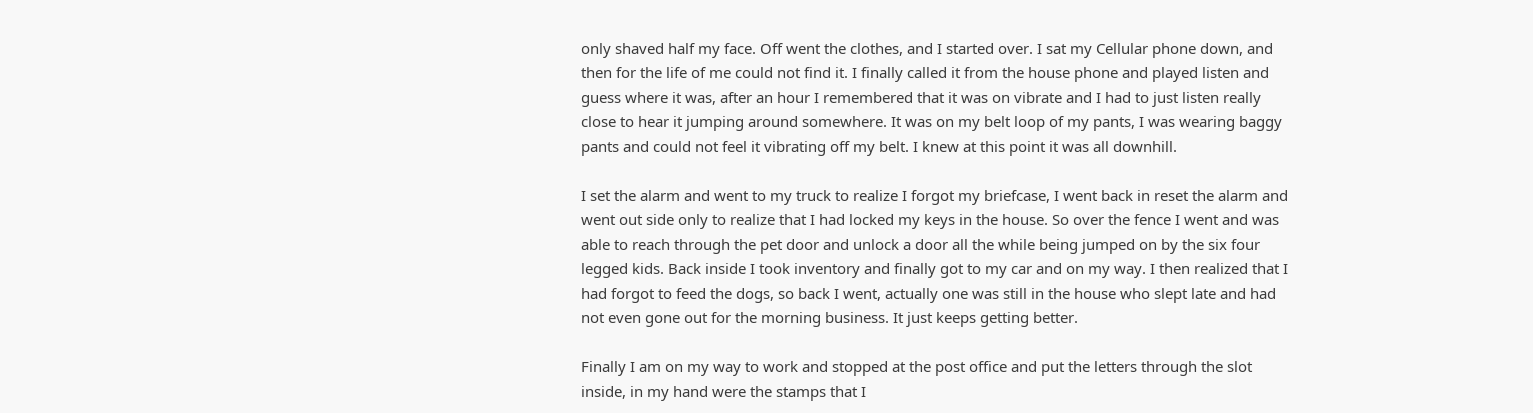only shaved half my face. Off went the clothes, and I started over. I sat my Cellular phone down, and then for the life of me could not find it. I finally called it from the house phone and played listen and guess where it was, after an hour I remembered that it was on vibrate and I had to just listen really close to hear it jumping around somewhere. It was on my belt loop of my pants, I was wearing baggy pants and could not feel it vibrating off my belt. I knew at this point it was all downhill.

I set the alarm and went to my truck to realize I forgot my briefcase, I went back in reset the alarm and went out side only to realize that I had locked my keys in the house. So over the fence I went and was able to reach through the pet door and unlock a door all the while being jumped on by the six four legged kids. Back inside I took inventory and finally got to my car and on my way. I then realized that I had forgot to feed the dogs, so back I went, actually one was still in the house who slept late and had not even gone out for the morning business. It just keeps getting better.

Finally I am on my way to work and stopped at the post office and put the letters through the slot inside, in my hand were the stamps that I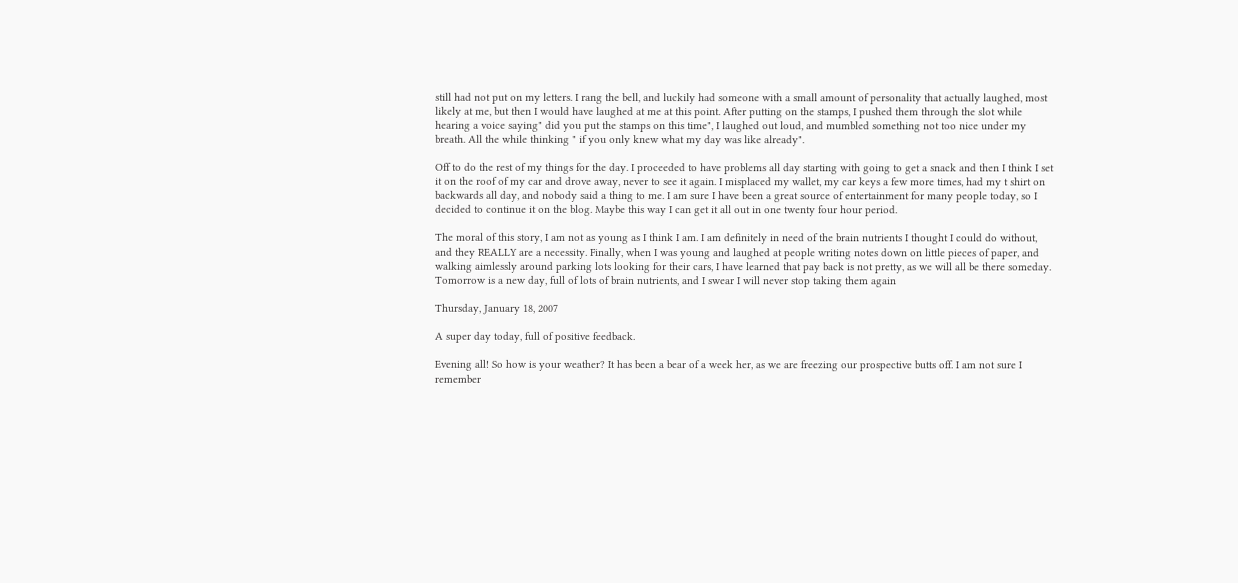still had not put on my letters. I rang the bell, and luckily had someone with a small amount of personality that actually laughed, most likely at me, but then I would have laughed at me at this point. After putting on the stamps, I pushed them through the slot while hearing a voice saying" did you put the stamps on this time", I laughed out loud, and mumbled something not too nice under my breath. All the while thinking " if you only knew what my day was like already".

Off to do the rest of my things for the day. I proceeded to have problems all day starting with going to get a snack and then I think I set it on the roof of my car and drove away, never to see it again. I misplaced my wallet, my car keys a few more times, had my t shirt on backwards all day, and nobody said a thing to me. I am sure I have been a great source of entertainment for many people today, so I decided to continue it on the blog. Maybe this way I can get it all out in one twenty four hour period.

The moral of this story, I am not as young as I think I am. I am definitely in need of the brain nutrients I thought I could do without, and they REALLY are a necessity. Finally, when I was young and laughed at people writing notes down on little pieces of paper, and walking aimlessly around parking lots looking for their cars, I have learned that pay back is not pretty, as we will all be there someday. Tomorrow is a new day, full of lots of brain nutrients, and I swear I will never stop taking them again

Thursday, January 18, 2007

A super day today, full of positive feedback.

Evening all! So how is your weather? It has been a bear of a week her, as we are freezing our prospective butts off. I am not sure I remember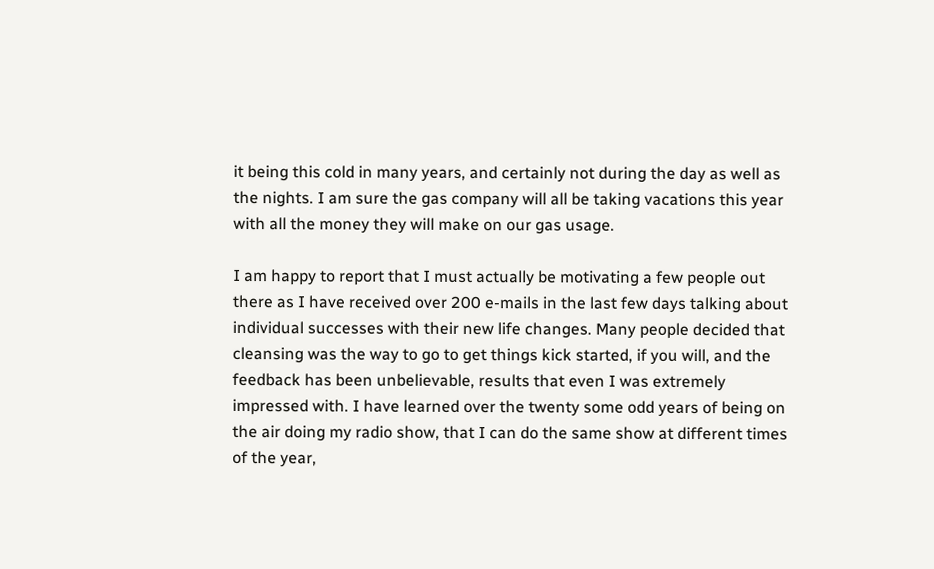it being this cold in many years, and certainly not during the day as well as the nights. I am sure the gas company will all be taking vacations this year with all the money they will make on our gas usage.

I am happy to report that I must actually be motivating a few people out there as I have received over 200 e-mails in the last few days talking about individual successes with their new life changes. Many people decided that cleansing was the way to go to get things kick started, if you will, and the feedback has been unbelievable, results that even I was extremely impressed with. I have learned over the twenty some odd years of being on the air doing my radio show, that I can do the same show at different times of the year,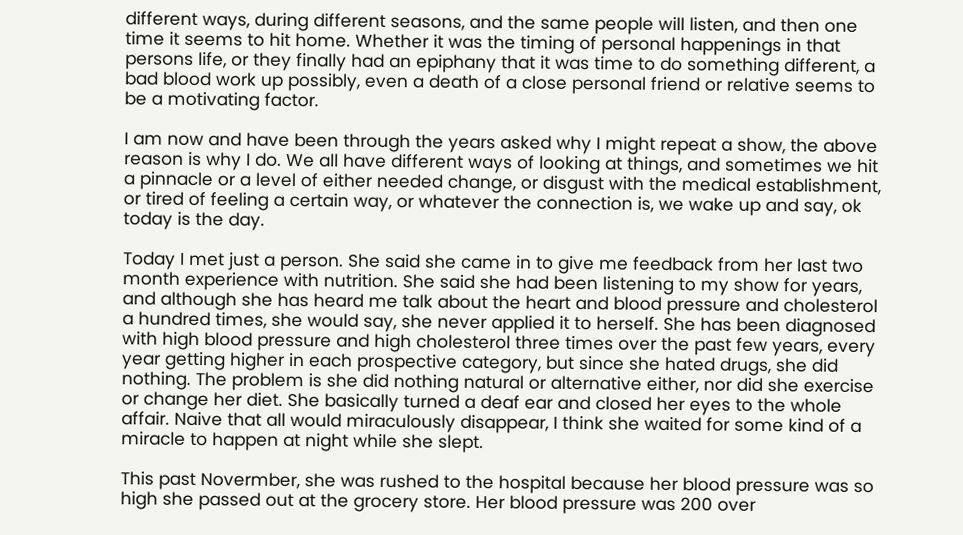different ways, during different seasons, and the same people will listen, and then one time it seems to hit home. Whether it was the timing of personal happenings in that persons life, or they finally had an epiphany that it was time to do something different, a bad blood work up possibly, even a death of a close personal friend or relative seems to be a motivating factor.

I am now and have been through the years asked why I might repeat a show, the above reason is why I do. We all have different ways of looking at things, and sometimes we hit a pinnacle or a level of either needed change, or disgust with the medical establishment, or tired of feeling a certain way, or whatever the connection is, we wake up and say, ok today is the day.

Today I met just a person. She said she came in to give me feedback from her last two month experience with nutrition. She said she had been listening to my show for years, and although she has heard me talk about the heart and blood pressure and cholesterol a hundred times, she would say, she never applied it to herself. She has been diagnosed with high blood pressure and high cholesterol three times over the past few years, every year getting higher in each prospective category, but since she hated drugs, she did nothing. The problem is she did nothing natural or alternative either, nor did she exercise or change her diet. She basically turned a deaf ear and closed her eyes to the whole affair. Naive that all would miraculously disappear, I think she waited for some kind of a miracle to happen at night while she slept.

This past Novermber, she was rushed to the hospital because her blood pressure was so high she passed out at the grocery store. Her blood pressure was 200 over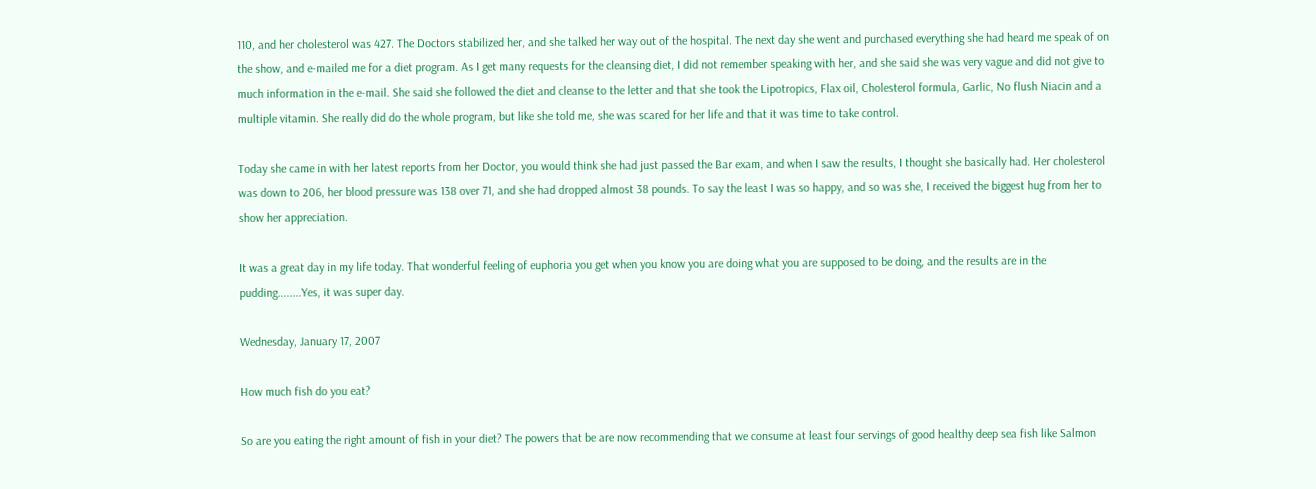110, and her cholesterol was 427. The Doctors stabilized her, and she talked her way out of the hospital. The next day she went and purchased everything she had heard me speak of on the show, and e-mailed me for a diet program. As I get many requests for the cleansing diet, I did not remember speaking with her, and she said she was very vague and did not give to much information in the e-mail. She said she followed the diet and cleanse to the letter and that she took the Lipotropics, Flax oil, Cholesterol formula, Garlic, No flush Niacin and a multiple vitamin. She really did do the whole program, but like she told me, she was scared for her life and that it was time to take control.

Today she came in with her latest reports from her Doctor, you would think she had just passed the Bar exam, and when I saw the results, I thought she basically had. Her cholesterol was down to 206, her blood pressure was 138 over 71, and she had dropped almost 38 pounds. To say the least I was so happy, and so was she, I received the biggest hug from her to show her appreciation.

It was a great day in my life today. That wonderful feeling of euphoria you get when you know you are doing what you are supposed to be doing, and the results are in the pudding........Yes, it was super day.

Wednesday, January 17, 2007

How much fish do you eat?

So are you eating the right amount of fish in your diet? The powers that be are now recommending that we consume at least four servings of good healthy deep sea fish like Salmon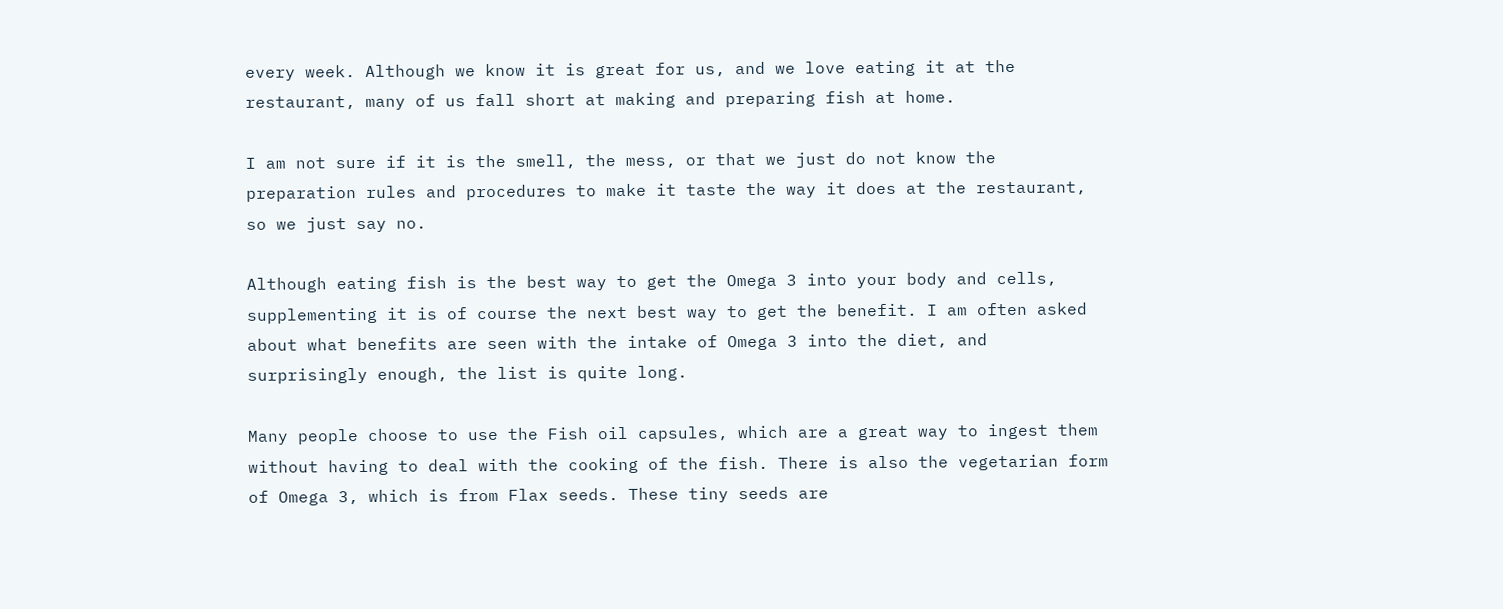every week. Although we know it is great for us, and we love eating it at the restaurant, many of us fall short at making and preparing fish at home.

I am not sure if it is the smell, the mess, or that we just do not know the preparation rules and procedures to make it taste the way it does at the restaurant, so we just say no.

Although eating fish is the best way to get the Omega 3 into your body and cells, supplementing it is of course the next best way to get the benefit. I am often asked about what benefits are seen with the intake of Omega 3 into the diet, and surprisingly enough, the list is quite long.

Many people choose to use the Fish oil capsules, which are a great way to ingest them without having to deal with the cooking of the fish. There is also the vegetarian form of Omega 3, which is from Flax seeds. These tiny seeds are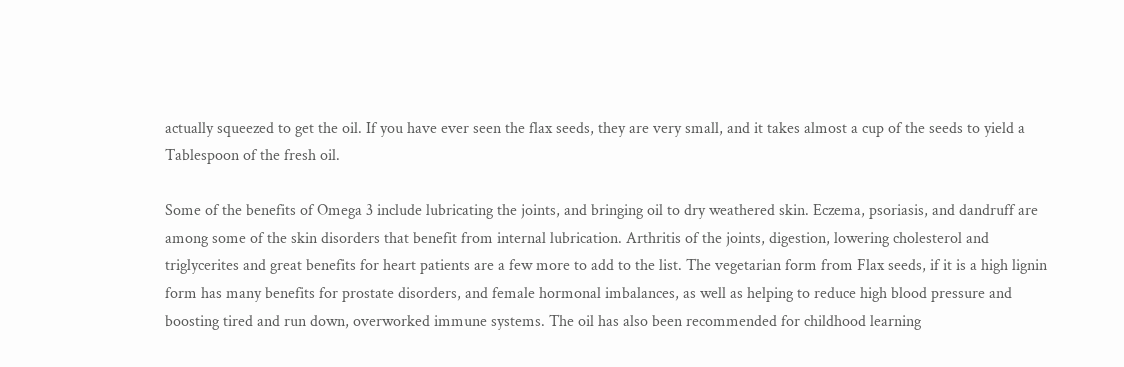actually squeezed to get the oil. If you have ever seen the flax seeds, they are very small, and it takes almost a cup of the seeds to yield a Tablespoon of the fresh oil.

Some of the benefits of Omega 3 include lubricating the joints, and bringing oil to dry weathered skin. Eczema, psoriasis, and dandruff are among some of the skin disorders that benefit from internal lubrication. Arthritis of the joints, digestion, lowering cholesterol and triglycerites and great benefits for heart patients are a few more to add to the list. The vegetarian form from Flax seeds, if it is a high lignin form has many benefits for prostate disorders, and female hormonal imbalances, as well as helping to reduce high blood pressure and boosting tired and run down, overworked immune systems. The oil has also been recommended for childhood learning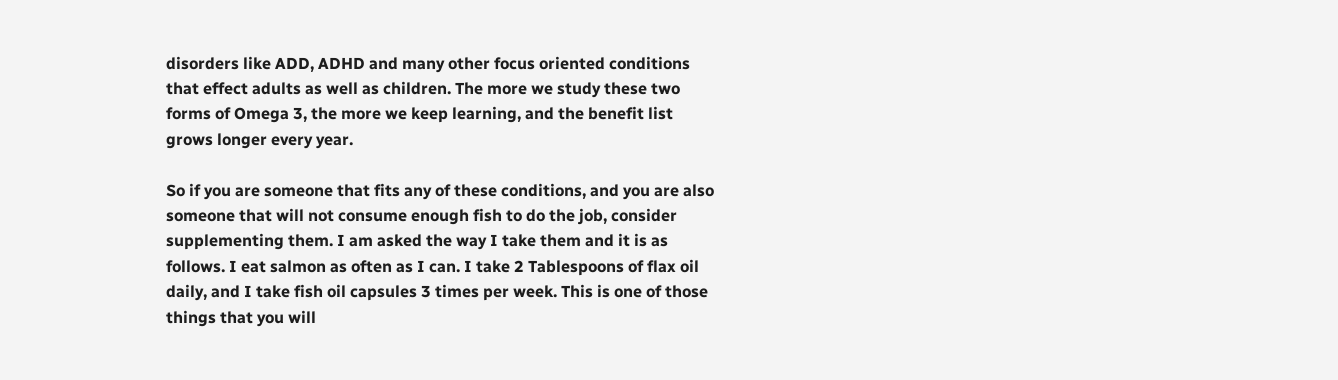disorders like ADD, ADHD and many other focus oriented conditions that effect adults as well as children. The more we study these two forms of Omega 3, the more we keep learning, and the benefit list grows longer every year.

So if you are someone that fits any of these conditions, and you are also someone that will not consume enough fish to do the job, consider supplementing them. I am asked the way I take them and it is as follows. I eat salmon as often as I can. I take 2 Tablespoons of flax oil daily, and I take fish oil capsules 3 times per week. This is one of those things that you will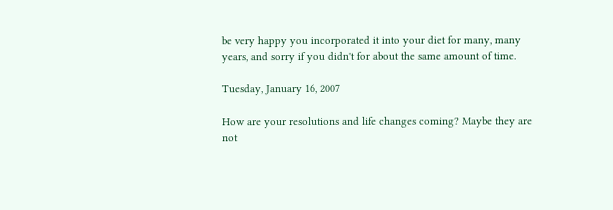be very happy you incorporated it into your diet for many, many years, and sorry if you didn't for about the same amount of time.

Tuesday, January 16, 2007

How are your resolutions and life changes coming? Maybe they are not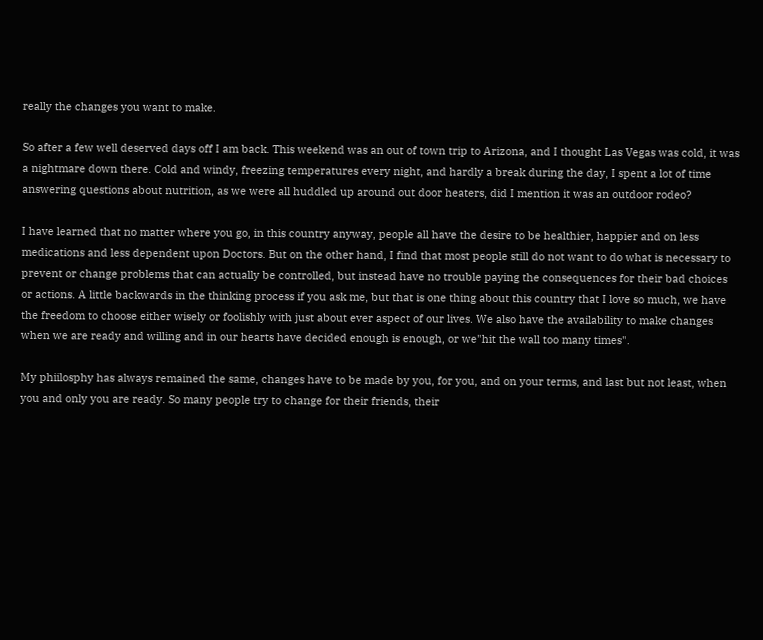really the changes you want to make.

So after a few well deserved days off I am back. This weekend was an out of town trip to Arizona, and I thought Las Vegas was cold, it was a nightmare down there. Cold and windy, freezing temperatures every night, and hardly a break during the day, I spent a lot of time answering questions about nutrition, as we were all huddled up around out door heaters, did I mention it was an outdoor rodeo?

I have learned that no matter where you go, in this country anyway, people all have the desire to be healthier, happier and on less medications and less dependent upon Doctors. But on the other hand, I find that most people still do not want to do what is necessary to prevent or change problems that can actually be controlled, but instead have no trouble paying the consequences for their bad choices or actions. A little backwards in the thinking process if you ask me, but that is one thing about this country that I love so much, we have the freedom to choose either wisely or foolishly with just about ever aspect of our lives. We also have the availability to make changes when we are ready and willing and in our hearts have decided enough is enough, or we"hit the wall too many times".

My phiilosphy has always remained the same, changes have to be made by you, for you, and on your terms, and last but not least, when you and only you are ready. So many people try to change for their friends, their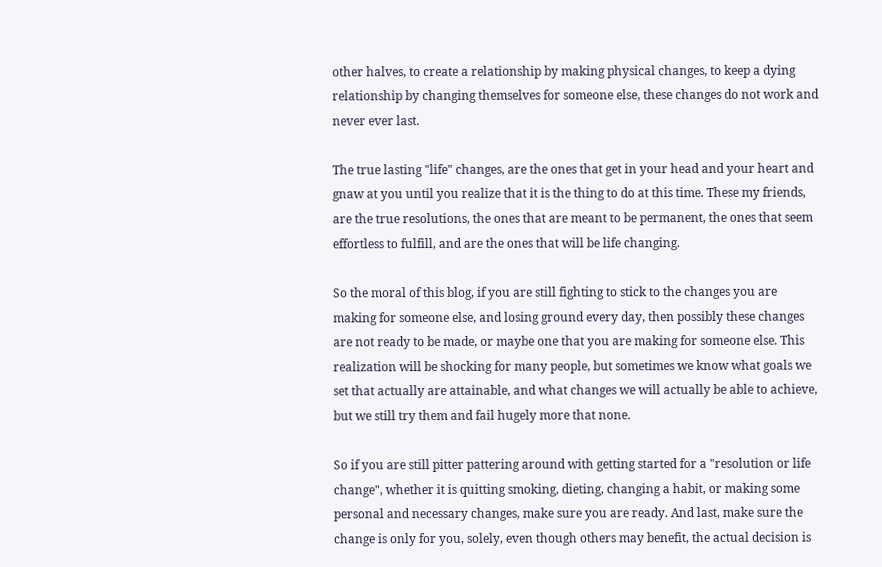other halves, to create a relationship by making physical changes, to keep a dying relationship by changing themselves for someone else, these changes do not work and never ever last.

The true lasting "life" changes, are the ones that get in your head and your heart and gnaw at you until you realize that it is the thing to do at this time. These my friends, are the true resolutions, the ones that are meant to be permanent, the ones that seem effortless to fulfill, and are the ones that will be life changing.

So the moral of this blog, if you are still fighting to stick to the changes you are making for someone else, and losing ground every day, then possibly these changes are not ready to be made, or maybe one that you are making for someone else. This realization will be shocking for many people, but sometimes we know what goals we set that actually are attainable, and what changes we will actually be able to achieve, but we still try them and fail hugely more that none.

So if you are still pitter pattering around with getting started for a "resolution or life change", whether it is quitting smoking, dieting, changing a habit, or making some personal and necessary changes, make sure you are ready. And last, make sure the change is only for you, solely, even though others may benefit, the actual decision is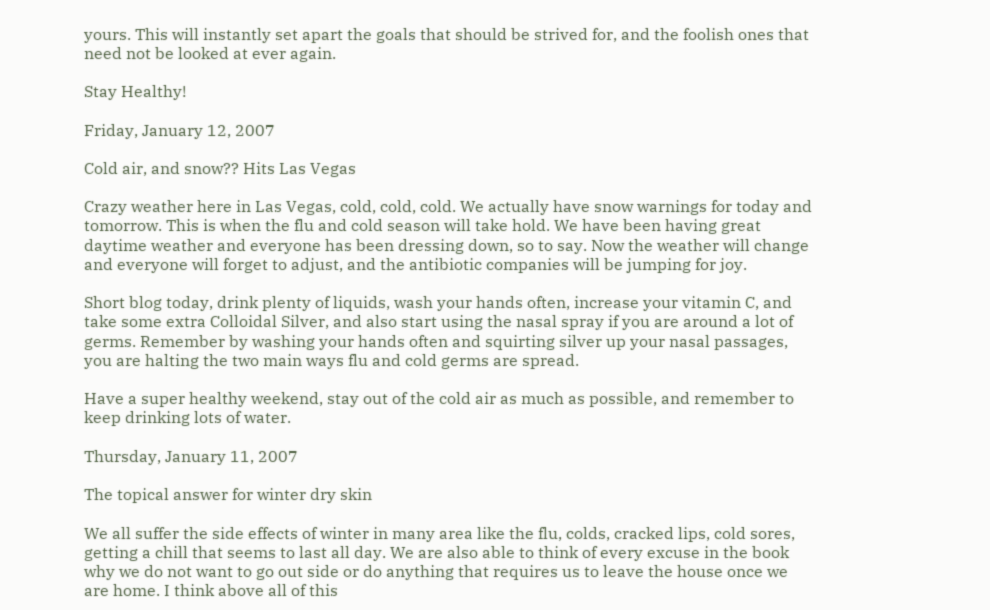yours. This will instantly set apart the goals that should be strived for, and the foolish ones that need not be looked at ever again.

Stay Healthy!

Friday, January 12, 2007

Cold air, and snow?? Hits Las Vegas

Crazy weather here in Las Vegas, cold, cold, cold. We actually have snow warnings for today and tomorrow. This is when the flu and cold season will take hold. We have been having great daytime weather and everyone has been dressing down, so to say. Now the weather will change and everyone will forget to adjust, and the antibiotic companies will be jumping for joy.

Short blog today, drink plenty of liquids, wash your hands often, increase your vitamin C, and take some extra Colloidal Silver, and also start using the nasal spray if you are around a lot of germs. Remember by washing your hands often and squirting silver up your nasal passages, you are halting the two main ways flu and cold germs are spread.

Have a super healthy weekend, stay out of the cold air as much as possible, and remember to keep drinking lots of water.

Thursday, January 11, 2007

The topical answer for winter dry skin

We all suffer the side effects of winter in many area like the flu, colds, cracked lips, cold sores, getting a chill that seems to last all day. We are also able to think of every excuse in the book why we do not want to go out side or do anything that requires us to leave the house once we are home. I think above all of this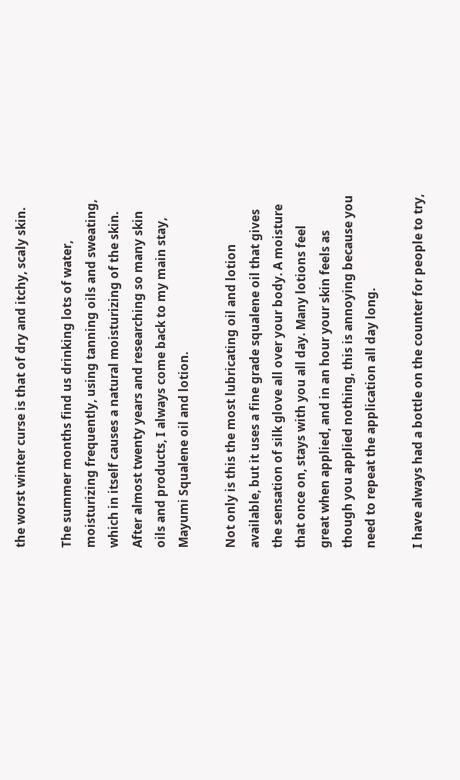the worst winter curse is that of dry and itchy, scaly skin.

The summer months find us drinking lots of water, moisturizing frequently, using tanning oils and sweating, which in itself causes a natural moisturizing of the skin. After almost twenty years and researching so many skin oils and products, I always come back to my main stay, Mayumi Squalene oil and lotion.

Not only is this the most lubricating oil and lotion available, but it uses a fine grade squalene oil that gives the sensation of silk glove all over your body. A moisture that once on, stays with you all day. Many lotions feel great when applied, and in an hour your skin feels as though you applied nothing, this is annoying because you need to repeat the application all day long.

I have always had a bottle on the counter for people to try,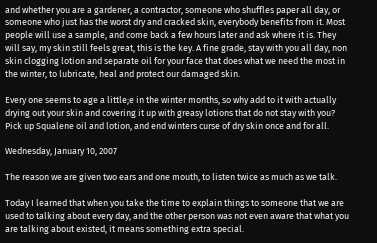and whether you are a gardener, a contractor, someone who shuffles paper all day, or someone who just has the worst dry and cracked skin, everybody benefits from it. Most people will use a sample, and come back a few hours later and ask where it is. They will say, my skin still feels great, this is the key. A fine grade, stay with you all day, non skin clogging lotion and separate oil for your face that does what we need the most in the winter, to lubricate, heal and protect our damaged skin.

Every one seems to age a little;e in the winter months, so why add to it with actually drying out your skin and covering it up with greasy lotions that do not stay with you? Pick up Squalene oil and lotion, and end winters curse of dry skin once and for all.

Wednesday, January 10, 2007

The reason we are given two ears and one mouth, to listen twice as much as we talk.

Today I learned that when you take the time to explain things to someone that we are used to talking about every day, and the other person was not even aware that what you are talking about existed, it means something extra special.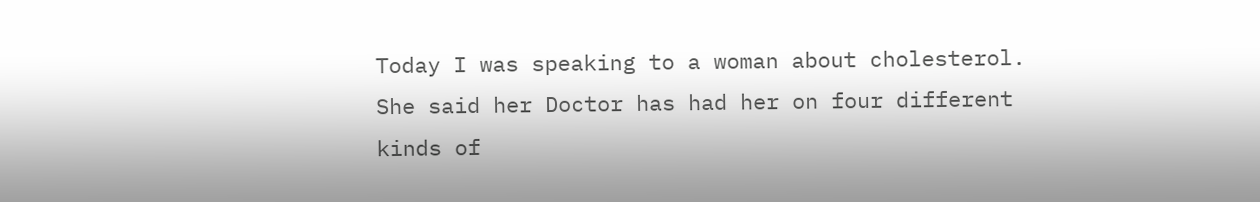Today I was speaking to a woman about cholesterol. She said her Doctor has had her on four different kinds of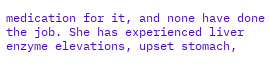medication for it, and none have done the job. She has experienced liver enzyme elevations, upset stomach,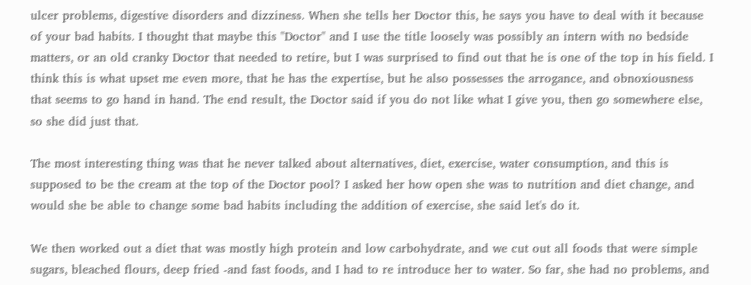ulcer problems, digestive disorders and dizziness. When she tells her Doctor this, he says you have to deal with it because of your bad habits. I thought that maybe this "Doctor" and I use the title loosely was possibly an intern with no bedside matters, or an old cranky Doctor that needed to retire, but I was surprised to find out that he is one of the top in his field. I think this is what upset me even more, that he has the expertise, but he also possesses the arrogance, and obnoxiousness that seems to go hand in hand. The end result, the Doctor said if you do not like what I give you, then go somewhere else, so she did just that.

The most interesting thing was that he never talked about alternatives, diet, exercise, water consumption, and this is supposed to be the cream at the top of the Doctor pool? I asked her how open she was to nutrition and diet change, and would she be able to change some bad habits including the addition of exercise, she said let's do it.

We then worked out a diet that was mostly high protein and low carbohydrate, and we cut out all foods that were simple sugars, bleached flours, deep fried -and fast foods, and I had to re introduce her to water. So far, she had no problems, and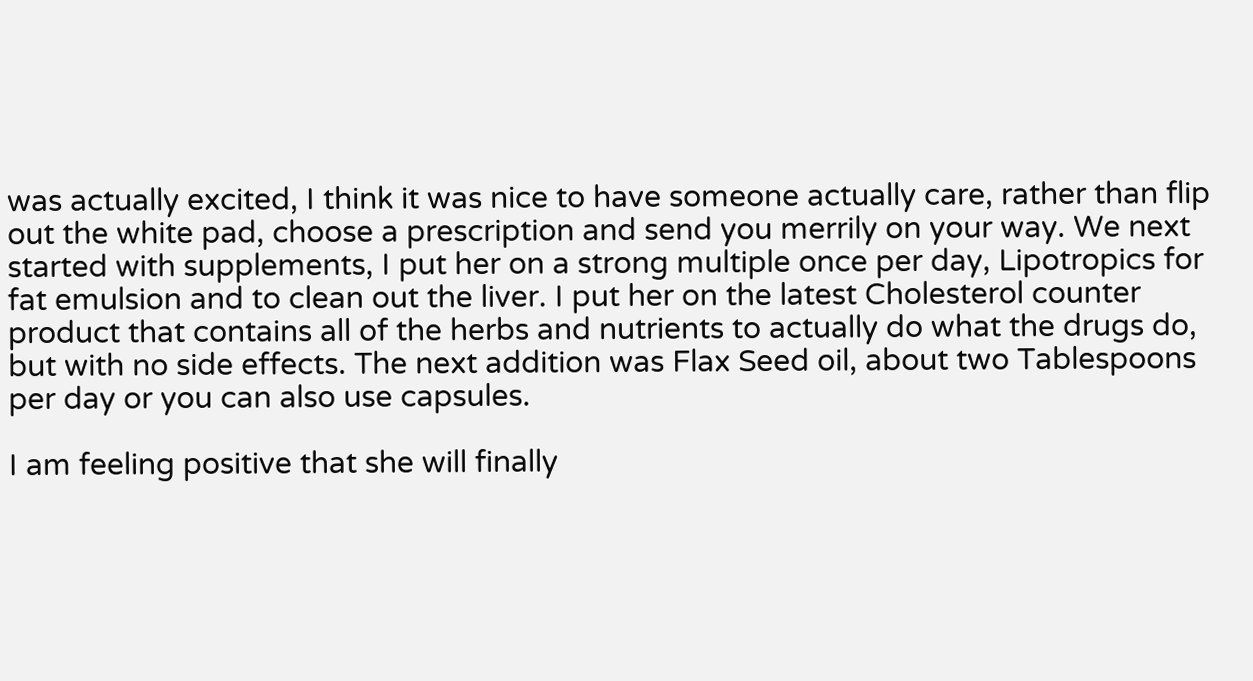was actually excited, I think it was nice to have someone actually care, rather than flip out the white pad, choose a prescription and send you merrily on your way. We next started with supplements, I put her on a strong multiple once per day, Lipotropics for fat emulsion and to clean out the liver. I put her on the latest Cholesterol counter product that contains all of the herbs and nutrients to actually do what the drugs do, but with no side effects. The next addition was Flax Seed oil, about two Tablespoons per day or you can also use capsules.

I am feeling positive that she will finally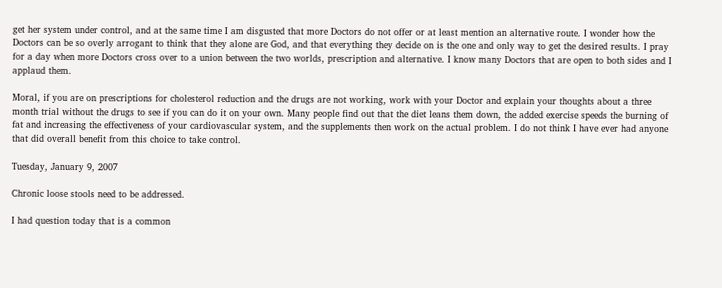get her system under control, and at the same time I am disgusted that more Doctors do not offer or at least mention an alternative route. I wonder how the Doctors can be so overly arrogant to think that they alone are God, and that everything they decide on is the one and only way to get the desired results. I pray for a day when more Doctors cross over to a union between the two worlds, prescription and alternative. I know many Doctors that are open to both sides and I applaud them.

Moral, if you are on prescriptions for cholesterol reduction and the drugs are not working, work with your Doctor and explain your thoughts about a three month trial without the drugs to see if you can do it on your own. Many people find out that the diet leans them down, the added exercise speeds the burning of fat and increasing the effectiveness of your cardiovascular system, and the supplements then work on the actual problem. I do not think I have ever had anyone that did overall benefit from this choice to take control.

Tuesday, January 9, 2007

Chronic loose stools need to be addressed.

I had question today that is a common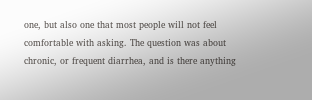one, but also one that most people will not feel comfortable with asking. The question was about chronic, or frequent diarrhea, and is there anything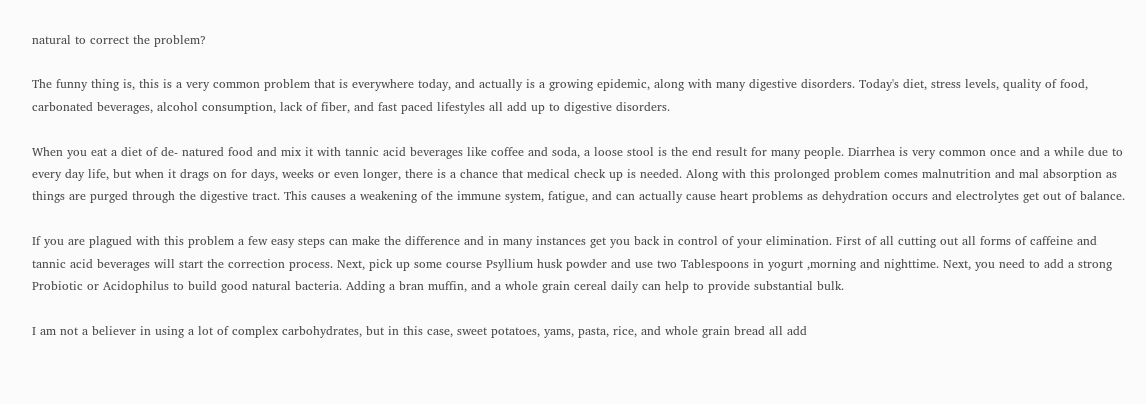natural to correct the problem?

The funny thing is, this is a very common problem that is everywhere today, and actually is a growing epidemic, along with many digestive disorders. Today's diet, stress levels, quality of food, carbonated beverages, alcohol consumption, lack of fiber, and fast paced lifestyles all add up to digestive disorders.

When you eat a diet of de- natured food and mix it with tannic acid beverages like coffee and soda, a loose stool is the end result for many people. Diarrhea is very common once and a while due to every day life, but when it drags on for days, weeks or even longer, there is a chance that medical check up is needed. Along with this prolonged problem comes malnutrition and mal absorption as things are purged through the digestive tract. This causes a weakening of the immune system, fatigue, and can actually cause heart problems as dehydration occurs and electrolytes get out of balance.

If you are plagued with this problem a few easy steps can make the difference and in many instances get you back in control of your elimination. First of all cutting out all forms of caffeine and tannic acid beverages will start the correction process. Next, pick up some course Psyllium husk powder and use two Tablespoons in yogurt ,morning and nighttime. Next, you need to add a strong Probiotic or Acidophilus to build good natural bacteria. Adding a bran muffin, and a whole grain cereal daily can help to provide substantial bulk.

I am not a believer in using a lot of complex carbohydrates, but in this case, sweet potatoes, yams, pasta, rice, and whole grain bread all add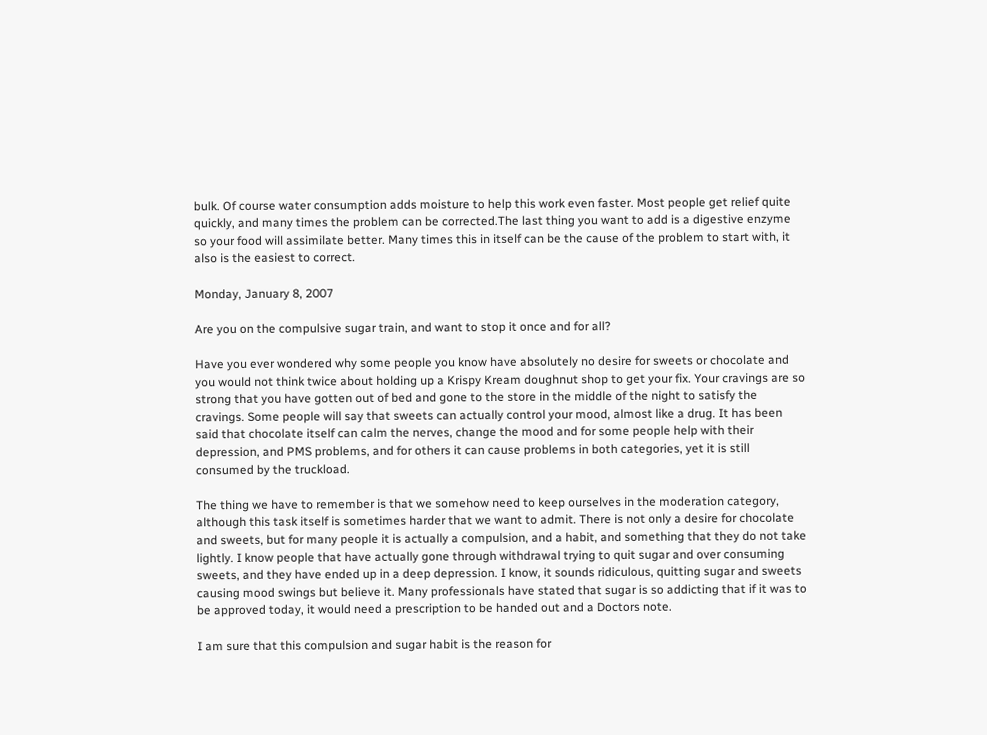bulk. Of course water consumption adds moisture to help this work even faster. Most people get relief quite quickly, and many times the problem can be corrected.The last thing you want to add is a digestive enzyme so your food will assimilate better. Many times this in itself can be the cause of the problem to start with, it also is the easiest to correct.

Monday, January 8, 2007

Are you on the compulsive sugar train, and want to stop it once and for all?

Have you ever wondered why some people you know have absolutely no desire for sweets or chocolate and you would not think twice about holding up a Krispy Kream doughnut shop to get your fix. Your cravings are so strong that you have gotten out of bed and gone to the store in the middle of the night to satisfy the cravings. Some people will say that sweets can actually control your mood, almost like a drug. It has been said that chocolate itself can calm the nerves, change the mood and for some people help with their depression, and PMS problems, and for others it can cause problems in both categories, yet it is still consumed by the truckload.

The thing we have to remember is that we somehow need to keep ourselves in the moderation category, although this task itself is sometimes harder that we want to admit. There is not only a desire for chocolate and sweets, but for many people it is actually a compulsion, and a habit, and something that they do not take lightly. I know people that have actually gone through withdrawal trying to quit sugar and over consuming sweets, and they have ended up in a deep depression. I know, it sounds ridiculous, quitting sugar and sweets causing mood swings but believe it. Many professionals have stated that sugar is so addicting that if it was to be approved today, it would need a prescription to be handed out and a Doctors note.

I am sure that this compulsion and sugar habit is the reason for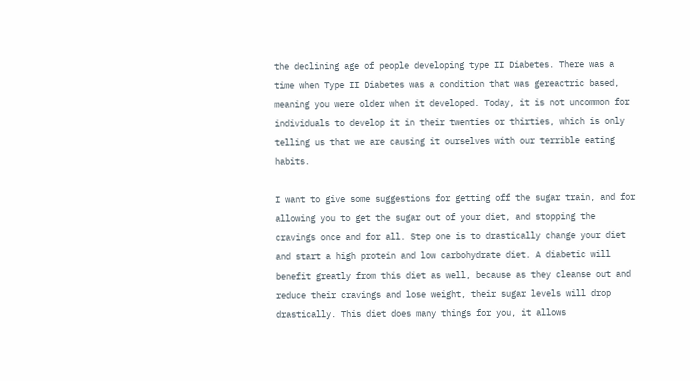the declining age of people developing type II Diabetes. There was a time when Type II Diabetes was a condition that was gereactric based, meaning you were older when it developed. Today, it is not uncommon for individuals to develop it in their twenties or thirties, which is only telling us that we are causing it ourselves with our terrible eating habits.

I want to give some suggestions for getting off the sugar train, and for allowing you to get the sugar out of your diet, and stopping the cravings once and for all. Step one is to drastically change your diet and start a high protein and low carbohydrate diet. A diabetic will benefit greatly from this diet as well, because as they cleanse out and reduce their cravings and lose weight, their sugar levels will drop drastically. This diet does many things for you, it allows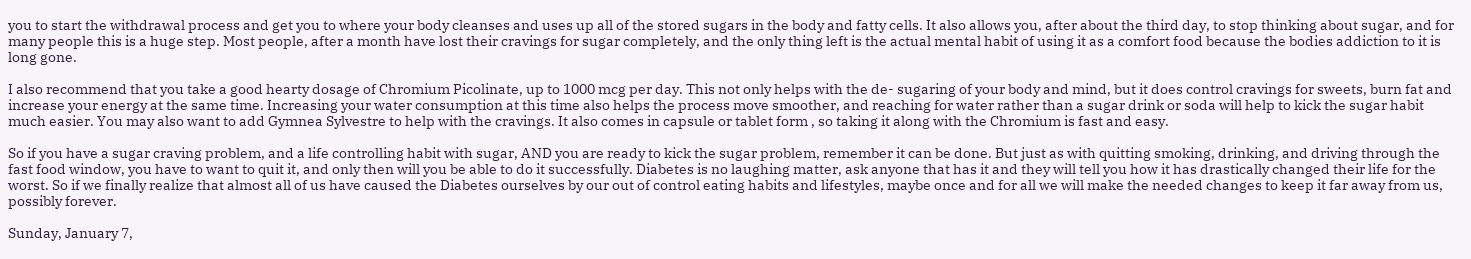you to start the withdrawal process and get you to where your body cleanses and uses up all of the stored sugars in the body and fatty cells. It also allows you, after about the third day, to stop thinking about sugar, and for many people this is a huge step. Most people, after a month have lost their cravings for sugar completely, and the only thing left is the actual mental habit of using it as a comfort food because the bodies addiction to it is long gone.

I also recommend that you take a good hearty dosage of Chromium Picolinate, up to 1000 mcg per day. This not only helps with the de- sugaring of your body and mind, but it does control cravings for sweets, burn fat and increase your energy at the same time. Increasing your water consumption at this time also helps the process move smoother, and reaching for water rather than a sugar drink or soda will help to kick the sugar habit much easier. You may also want to add Gymnea Sylvestre to help with the cravings. It also comes in capsule or tablet form , so taking it along with the Chromium is fast and easy.

So if you have a sugar craving problem, and a life controlling habit with sugar, AND you are ready to kick the sugar problem, remember it can be done. But just as with quitting smoking, drinking, and driving through the fast food window, you have to want to quit it, and only then will you be able to do it successfully. Diabetes is no laughing matter, ask anyone that has it and they will tell you how it has drastically changed their life for the worst. So if we finally realize that almost all of us have caused the Diabetes ourselves by our out of control eating habits and lifestyles, maybe once and for all we will make the needed changes to keep it far away from us, possibly forever.

Sunday, January 7,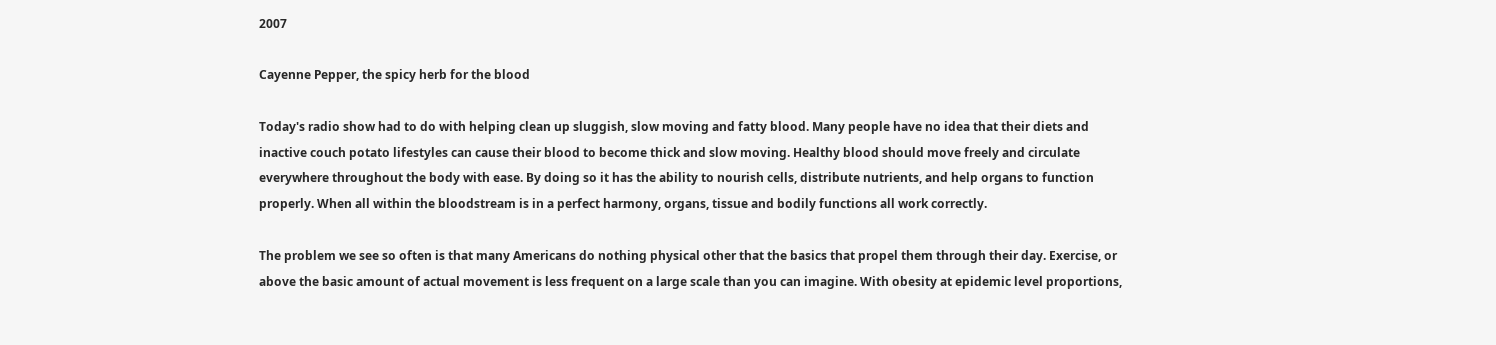2007

Cayenne Pepper, the spicy herb for the blood

Today's radio show had to do with helping clean up sluggish, slow moving and fatty blood. Many people have no idea that their diets and inactive couch potato lifestyles can cause their blood to become thick and slow moving. Healthy blood should move freely and circulate everywhere throughout the body with ease. By doing so it has the ability to nourish cells, distribute nutrients, and help organs to function properly. When all within the bloodstream is in a perfect harmony, organs, tissue and bodily functions all work correctly.

The problem we see so often is that many Americans do nothing physical other that the basics that propel them through their day. Exercise, or above the basic amount of actual movement is less frequent on a large scale than you can imagine. With obesity at epidemic level proportions,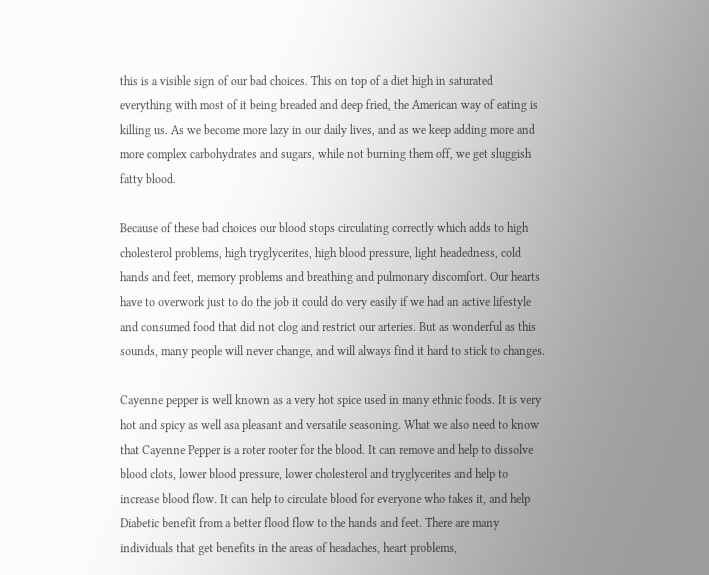this is a visible sign of our bad choices. This on top of a diet high in saturated everything with most of it being breaded and deep fried, the American way of eating is killing us. As we become more lazy in our daily lives, and as we keep adding more and more complex carbohydrates and sugars, while not burning them off, we get sluggish fatty blood.

Because of these bad choices our blood stops circulating correctly which adds to high cholesterol problems, high tryglycerites, high blood pressure, light headedness, cold hands and feet, memory problems and breathing and pulmonary discomfort. Our hearts have to overwork just to do the job it could do very easily if we had an active lifestyle and consumed food that did not clog and restrict our arteries. But as wonderful as this sounds, many people will never change, and will always find it hard to stick to changes.

Cayenne pepper is well known as a very hot spice used in many ethnic foods. It is very hot and spicy as well asa pleasant and versatile seasoning. What we also need to know that Cayenne Pepper is a roter rooter for the blood. It can remove and help to dissolve blood clots, lower blood pressure, lower cholesterol and tryglycerites and help to increase blood flow. It can help to circulate blood for everyone who takes it, and help Diabetic benefit from a better flood flow to the hands and feet. There are many individuals that get benefits in the areas of headaches, heart problems,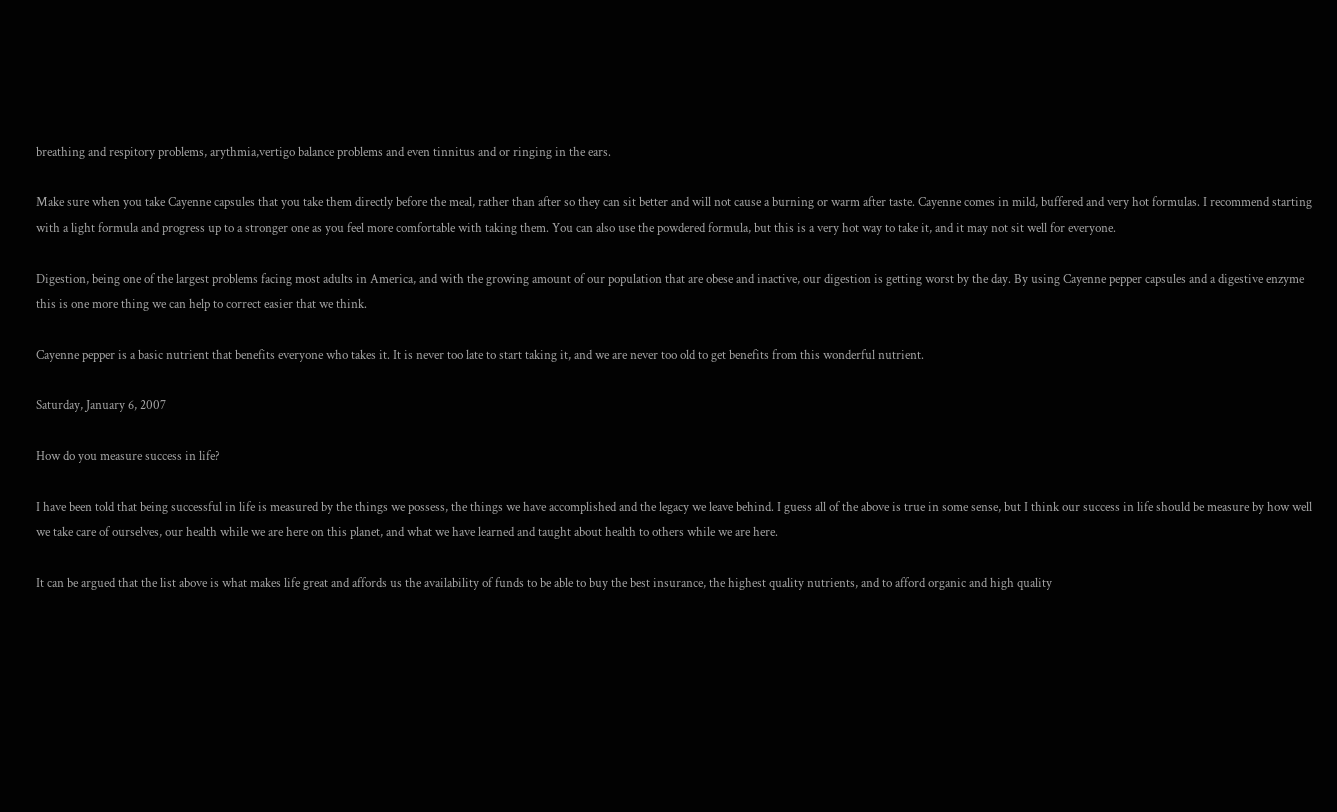breathing and respitory problems, arythmia,vertigo balance problems and even tinnitus and or ringing in the ears.

Make sure when you take Cayenne capsules that you take them directly before the meal, rather than after so they can sit better and will not cause a burning or warm after taste. Cayenne comes in mild, buffered and very hot formulas. I recommend starting with a light formula and progress up to a stronger one as you feel more comfortable with taking them. You can also use the powdered formula, but this is a very hot way to take it, and it may not sit well for everyone.

Digestion, being one of the largest problems facing most adults in America, and with the growing amount of our population that are obese and inactive, our digestion is getting worst by the day. By using Cayenne pepper capsules and a digestive enzyme this is one more thing we can help to correct easier that we think.

Cayenne pepper is a basic nutrient that benefits everyone who takes it. It is never too late to start taking it, and we are never too old to get benefits from this wonderful nutrient.

Saturday, January 6, 2007

How do you measure success in life?

I have been told that being successful in life is measured by the things we possess, the things we have accomplished and the legacy we leave behind. I guess all of the above is true in some sense, but I think our success in life should be measure by how well we take care of ourselves, our health while we are here on this planet, and what we have learned and taught about health to others while we are here.

It can be argued that the list above is what makes life great and affords us the availability of funds to be able to buy the best insurance, the highest quality nutrients, and to afford organic and high quality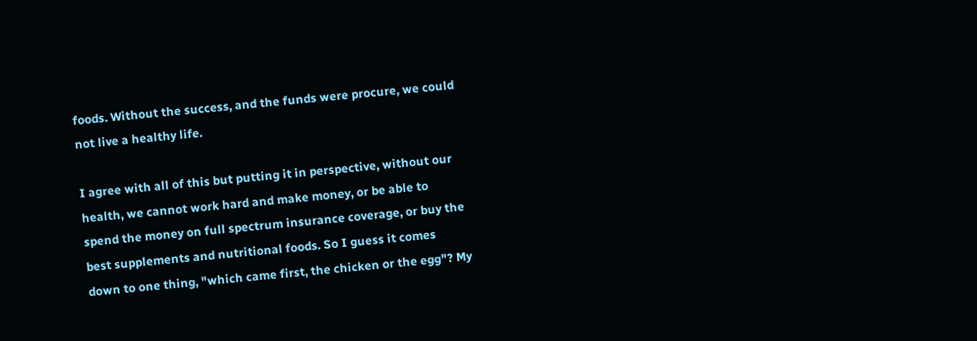foods. Without the success, and the funds were procure, we could not live a healthy life.

I agree with all of this but putting it in perspective, without our health, we cannot work hard and make money, or be able to spend the money on full spectrum insurance coverage, or buy the best supplements and nutritional foods. So I guess it comes down to one thing, "which came first, the chicken or the egg"? My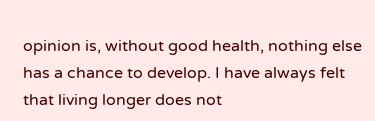opinion is, without good health, nothing else has a chance to develop. I have always felt that living longer does not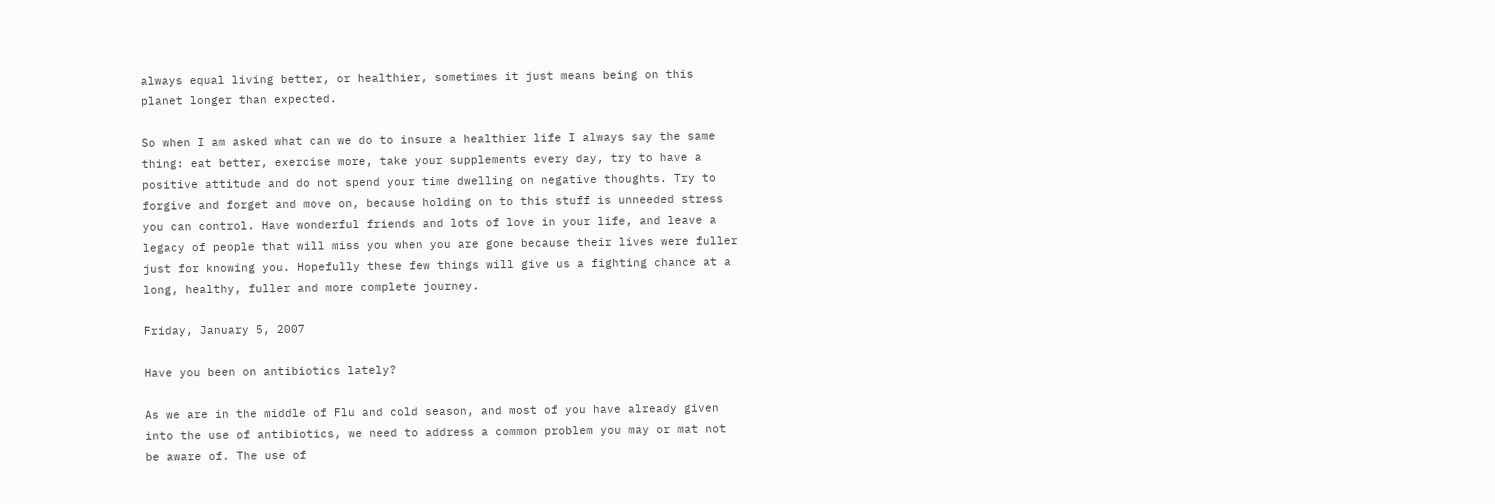always equal living better, or healthier, sometimes it just means being on this planet longer than expected.

So when I am asked what can we do to insure a healthier life I always say the same thing: eat better, exercise more, take your supplements every day, try to have a positive attitude and do not spend your time dwelling on negative thoughts. Try to forgive and forget and move on, because holding on to this stuff is unneeded stress you can control. Have wonderful friends and lots of love in your life, and leave a legacy of people that will miss you when you are gone because their lives were fuller just for knowing you. Hopefully these few things will give us a fighting chance at a long, healthy, fuller and more complete journey.

Friday, January 5, 2007

Have you been on antibiotics lately?

As we are in the middle of Flu and cold season, and most of you have already given into the use of antibiotics, we need to address a common problem you may or mat not be aware of. The use of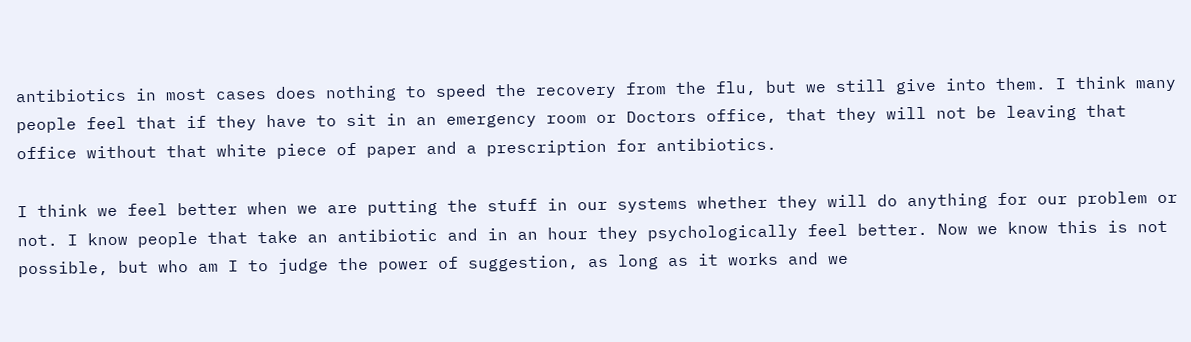antibiotics in most cases does nothing to speed the recovery from the flu, but we still give into them. I think many people feel that if they have to sit in an emergency room or Doctors office, that they will not be leaving that office without that white piece of paper and a prescription for antibiotics.

I think we feel better when we are putting the stuff in our systems whether they will do anything for our problem or not. I know people that take an antibiotic and in an hour they psychologically feel better. Now we know this is not possible, but who am I to judge the power of suggestion, as long as it works and we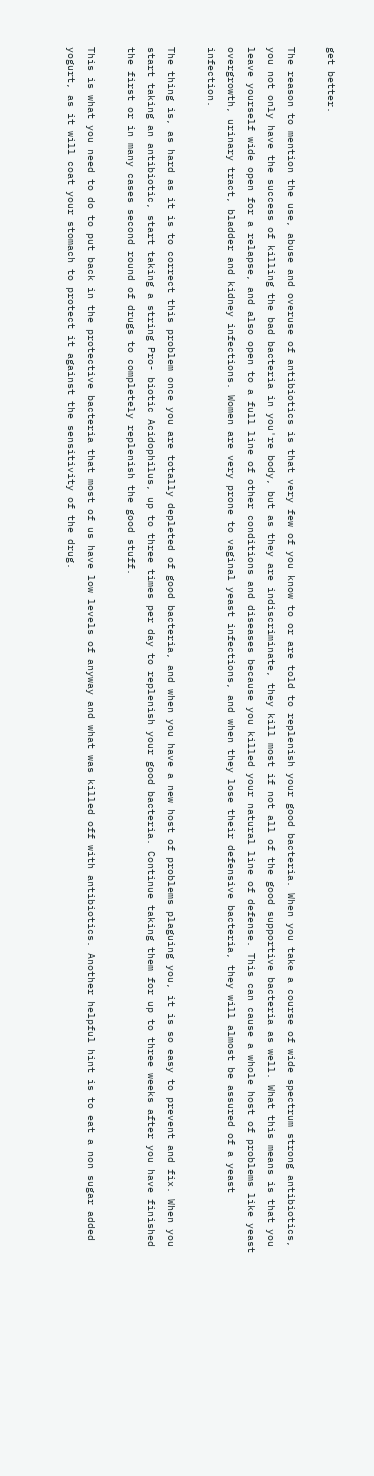get better.

The reason to mention the use, abuse and overuse of antibiotics is that very few of you know to or are told to replenish your good bacteria. When you take a course of wide spectrum strong antibiotics, you not only have the success of killing the bad bacteria in you're body, but as they are indiscriminate, they kill most if not all of the good supportive bacteria as well. What this means is that you leave yourself wide open for a relapse, and also open to a full line of other conditions and diseases because you killed your natural line of defense. This can cause a whole host of problems like yeast overgrowth, urinary tract, bladder and kidney infections. Women are very prone to vaginal yeast infections, and when they lose their defensive bacteria, they will almost be assured of a yeast infection.

The thing is, as hard as it is to correct this problem once you are totally depleted of good bacteria, and when you have a new host of problems plaguing you, it is so easy to prevent and fix. When you start taking an antibiotic, start taking a string Pro- biotic Acidophilus, up to three times per day to replenish your good bacteria. Continue taking them for up to three weeks after you have finished the first or in many cases second round of drugs to completely replenish the good stuff.

This is what you need to do to put back in the protective bacteria that most of us have low levels of anyway and what was killed off with antibiotics. Another helpful hint is to eat a non sugar added yogurt, as it will coat your stomach to protect it against the sensitivity of the drug.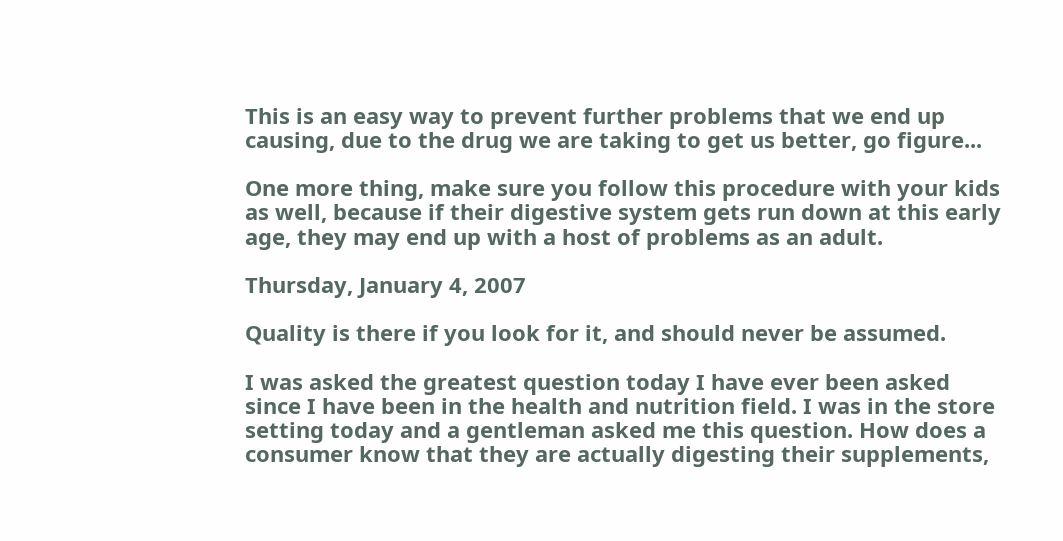This is an easy way to prevent further problems that we end up causing, due to the drug we are taking to get us better, go figure...

One more thing, make sure you follow this procedure with your kids as well, because if their digestive system gets run down at this early age, they may end up with a host of problems as an adult.

Thursday, January 4, 2007

Quality is there if you look for it, and should never be assumed.

I was asked the greatest question today I have ever been asked since I have been in the health and nutrition field. I was in the store setting today and a gentleman asked me this question. How does a consumer know that they are actually digesting their supplements,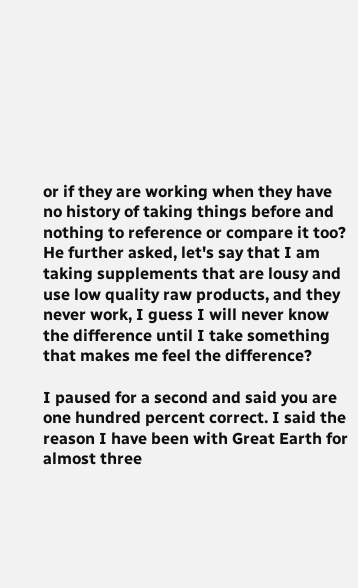or if they are working when they have no history of taking things before and nothing to reference or compare it too? He further asked, let's say that I am taking supplements that are lousy and use low quality raw products, and they never work, I guess I will never know the difference until I take something that makes me feel the difference?

I paused for a second and said you are one hundred percent correct. I said the reason I have been with Great Earth for almost three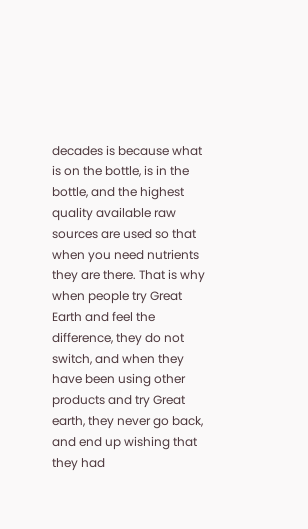decades is because what is on the bottle, is in the bottle, and the highest quality available raw sources are used so that when you need nutrients they are there. That is why when people try Great Earth and feel the difference, they do not switch, and when they have been using other products and try Great earth, they never go back, and end up wishing that they had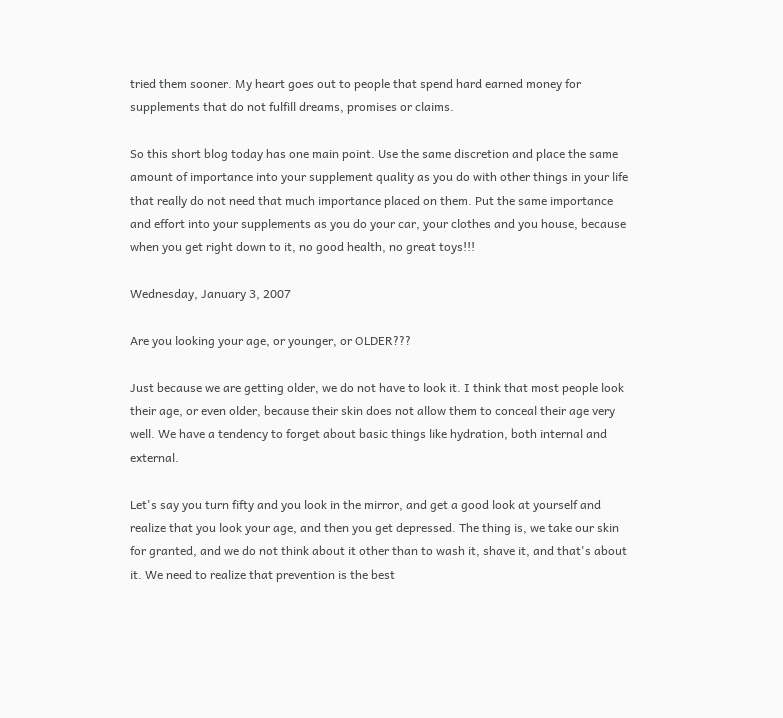tried them sooner. My heart goes out to people that spend hard earned money for supplements that do not fulfill dreams, promises or claims.

So this short blog today has one main point. Use the same discretion and place the same amount of importance into your supplement quality as you do with other things in your life that really do not need that much importance placed on them. Put the same importance and effort into your supplements as you do your car, your clothes and you house, because when you get right down to it, no good health, no great toys!!!

Wednesday, January 3, 2007

Are you looking your age, or younger, or OLDER???

Just because we are getting older, we do not have to look it. I think that most people look their age, or even older, because their skin does not allow them to conceal their age very well. We have a tendency to forget about basic things like hydration, both internal and external.

Let's say you turn fifty and you look in the mirror, and get a good look at yourself and realize that you look your age, and then you get depressed. The thing is, we take our skin for granted, and we do not think about it other than to wash it, shave it, and that's about it. We need to realize that prevention is the best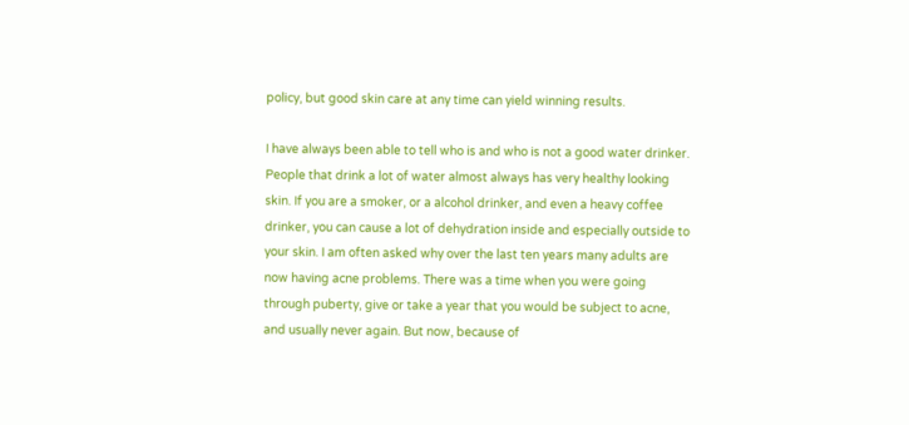policy, but good skin care at any time can yield winning results.

I have always been able to tell who is and who is not a good water drinker. People that drink a lot of water almost always has very healthy looking skin. If you are a smoker, or a alcohol drinker, and even a heavy coffee drinker, you can cause a lot of dehydration inside and especially outside to your skin. I am often asked why over the last ten years many adults are now having acne problems. There was a time when you were going through puberty, give or take a year that you would be subject to acne, and usually never again. But now, because of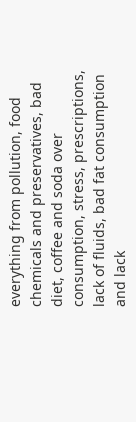everything from pollution, food chemicals and preservatives, bad diet, coffee and soda over consumption, stress, prescriptions, lack of fluids, bad fat consumption and lack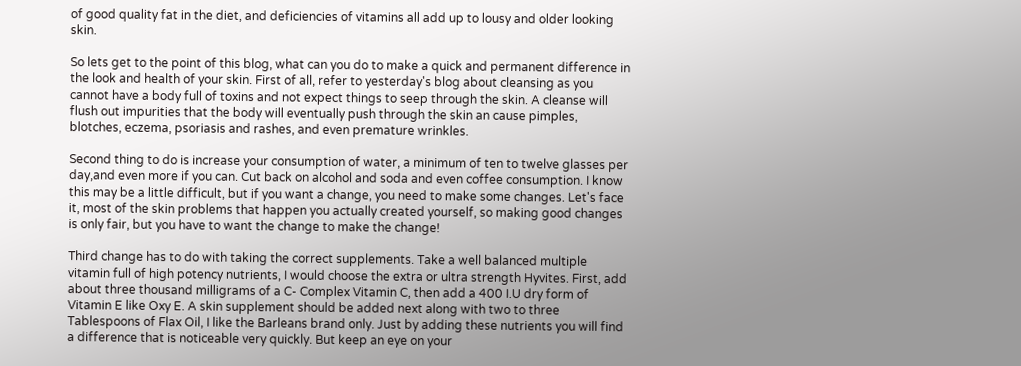of good quality fat in the diet, and deficiencies of vitamins all add up to lousy and older looking skin.

So lets get to the point of this blog, what can you do to make a quick and permanent difference in the look and health of your skin. First of all, refer to yesterday's blog about cleansing as you cannot have a body full of toxins and not expect things to seep through the skin. A cleanse will flush out impurities that the body will eventually push through the skin an cause pimples, blotches, eczema, psoriasis and rashes, and even premature wrinkles.

Second thing to do is increase your consumption of water, a minimum of ten to twelve glasses per day,and even more if you can. Cut back on alcohol and soda and even coffee consumption. I know this may be a little difficult, but if you want a change, you need to make some changes. Let's face it, most of the skin problems that happen you actually created yourself, so making good changes is only fair, but you have to want the change to make the change!

Third change has to do with taking the correct supplements. Take a well balanced multiple vitamin full of high potency nutrients, I would choose the extra or ultra strength Hyvites. First, add about three thousand milligrams of a C- Complex Vitamin C, then add a 400 I.U dry form of Vitamin E like Oxy E. A skin supplement should be added next along with two to three Tablespoons of Flax Oil, I like the Barleans brand only. Just by adding these nutrients you will find a difference that is noticeable very quickly. But keep an eye on your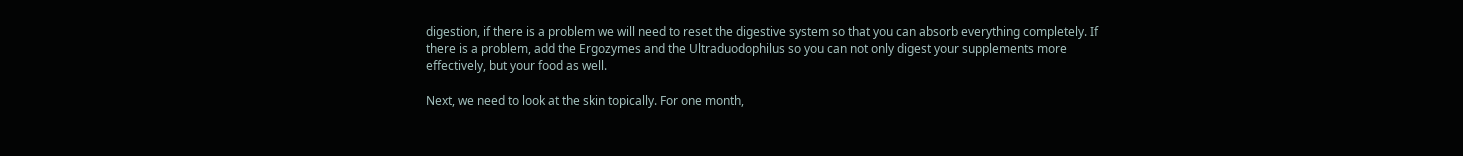digestion, if there is a problem we will need to reset the digestive system so that you can absorb everything completely. If there is a problem, add the Ergozymes and the Ultraduodophilus so you can not only digest your supplements more effectively, but your food as well.

Next, we need to look at the skin topically. For one month,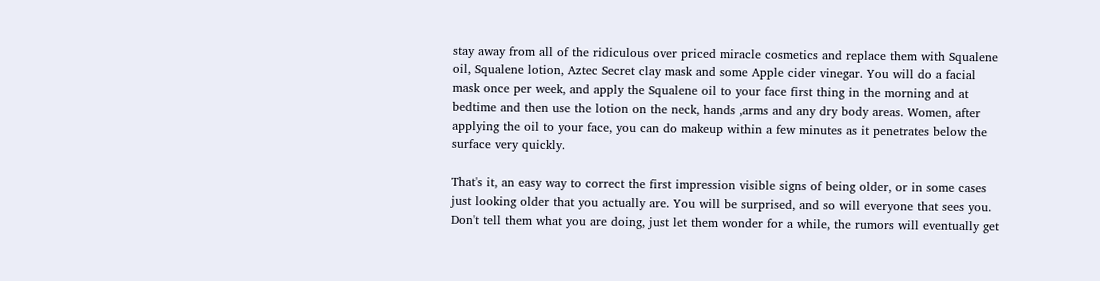stay away from all of the ridiculous over priced miracle cosmetics and replace them with Squalene oil, Squalene lotion, Aztec Secret clay mask and some Apple cider vinegar. You will do a facial mask once per week, and apply the Squalene oil to your face first thing in the morning and at bedtime and then use the lotion on the neck, hands ,arms and any dry body areas. Women, after applying the oil to your face, you can do makeup within a few minutes as it penetrates below the surface very quickly.

That's it, an easy way to correct the first impression visible signs of being older, or in some cases just looking older that you actually are. You will be surprised, and so will everyone that sees you. Don't tell them what you are doing, just let them wonder for a while, the rumors will eventually get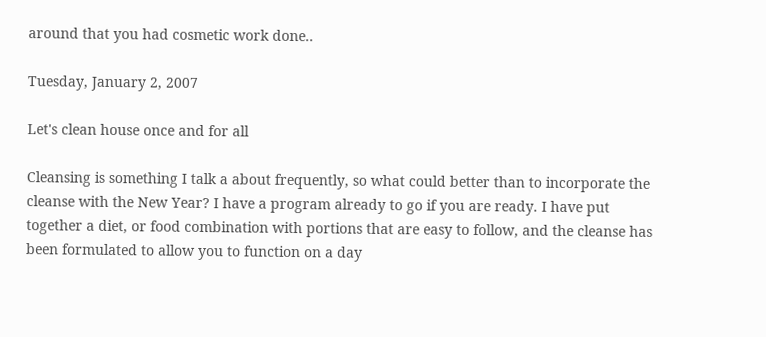around that you had cosmetic work done..

Tuesday, January 2, 2007

Let's clean house once and for all

Cleansing is something I talk a about frequently, so what could better than to incorporate the cleanse with the New Year? I have a program already to go if you are ready. I have put together a diet, or food combination with portions that are easy to follow, and the cleanse has been formulated to allow you to function on a day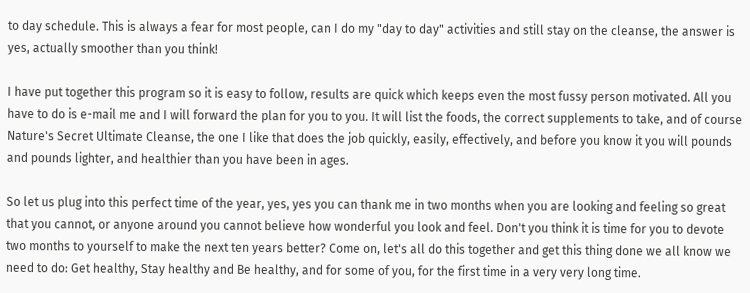to day schedule. This is always a fear for most people, can I do my "day to day" activities and still stay on the cleanse, the answer is yes, actually smoother than you think!

I have put together this program so it is easy to follow, results are quick which keeps even the most fussy person motivated. All you have to do is e-mail me and I will forward the plan for you to you. It will list the foods, the correct supplements to take, and of course Nature's Secret Ultimate Cleanse, the one I like that does the job quickly, easily, effectively, and before you know it you will pounds and pounds lighter, and healthier than you have been in ages.

So let us plug into this perfect time of the year, yes, yes you can thank me in two months when you are looking and feeling so great that you cannot, or anyone around you cannot believe how wonderful you look and feel. Don't you think it is time for you to devote two months to yourself to make the next ten years better? Come on, let's all do this together and get this thing done we all know we need to do: Get healthy, Stay healthy and Be healthy, and for some of you, for the first time in a very very long time.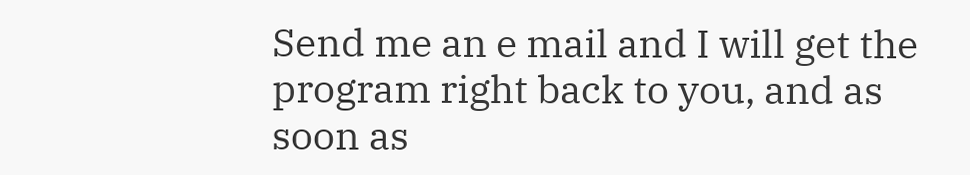Send me an e mail and I will get the program right back to you, and as soon as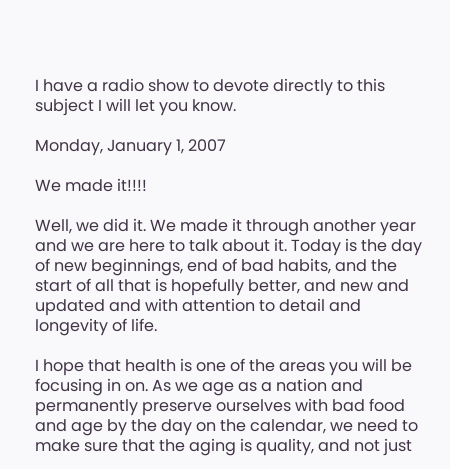I have a radio show to devote directly to this subject I will let you know.

Monday, January 1, 2007

We made it!!!!

Well, we did it. We made it through another year and we are here to talk about it. Today is the day of new beginnings, end of bad habits, and the start of all that is hopefully better, and new and updated and with attention to detail and longevity of life.

I hope that health is one of the areas you will be focusing in on. As we age as a nation and permanently preserve ourselves with bad food and age by the day on the calendar, we need to make sure that the aging is quality, and not just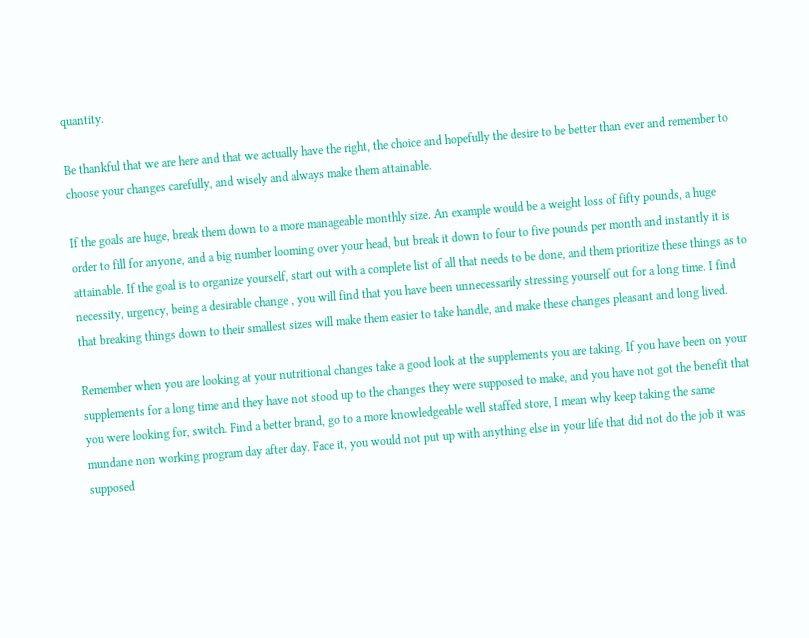quantity.

Be thankful that we are here and that we actually have the right, the choice and hopefully the desire to be better than ever and remember to choose your changes carefully, and wisely and always make them attainable.

If the goals are huge, break them down to a more manageable monthly size. An example would be a weight loss of fifty pounds, a huge order to fill for anyone, and a big number looming over your head, but break it down to four to five pounds per month and instantly it is attainable. If the goal is to organize yourself, start out with a complete list of all that needs to be done, and them prioritize these things as to necessity, urgency, being a desirable change , you will find that you have been unnecessarily stressing yourself out for a long time. I find that breaking things down to their smallest sizes will make them easier to take handle, and make these changes pleasant and long lived.

Remember when you are looking at your nutritional changes take a good look at the supplements you are taking. If you have been on your supplements for a long time and they have not stood up to the changes they were supposed to make, and you have not got the benefit that you were looking for, switch. Find a better brand, go to a more knowledgeable well staffed store, I mean why keep taking the same mundane non working program day after day. Face it, you would not put up with anything else in your life that did not do the job it was supposed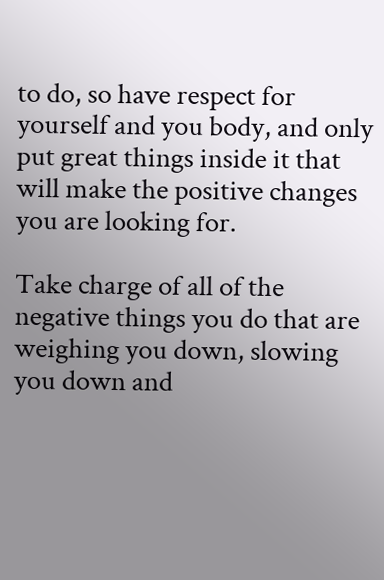to do, so have respect for yourself and you body, and only put great things inside it that will make the positive changes you are looking for.

Take charge of all of the negative things you do that are weighing you down, slowing you down and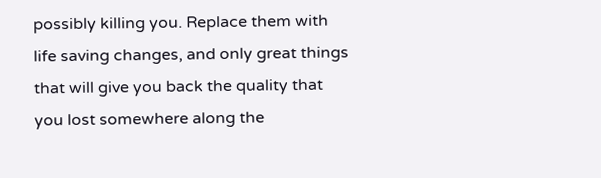possibly killing you. Replace them with life saving changes, and only great things that will give you back the quality that you lost somewhere along the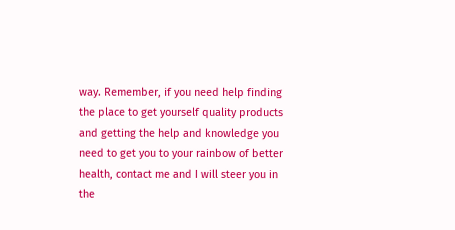way. Remember, if you need help finding the place to get yourself quality products and getting the help and knowledge you need to get you to your rainbow of better health, contact me and I will steer you in the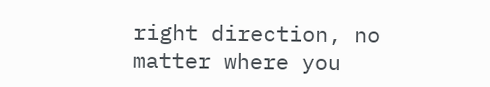right direction, no matter where you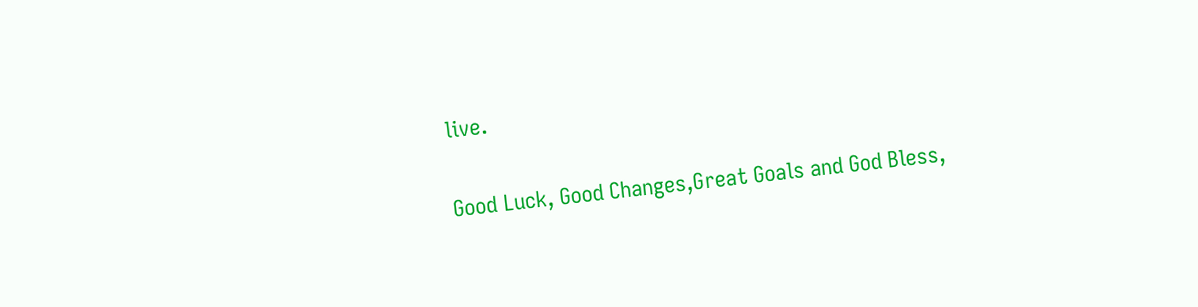live.

Good Luck, Good Changes,Great Goals and God Bless,